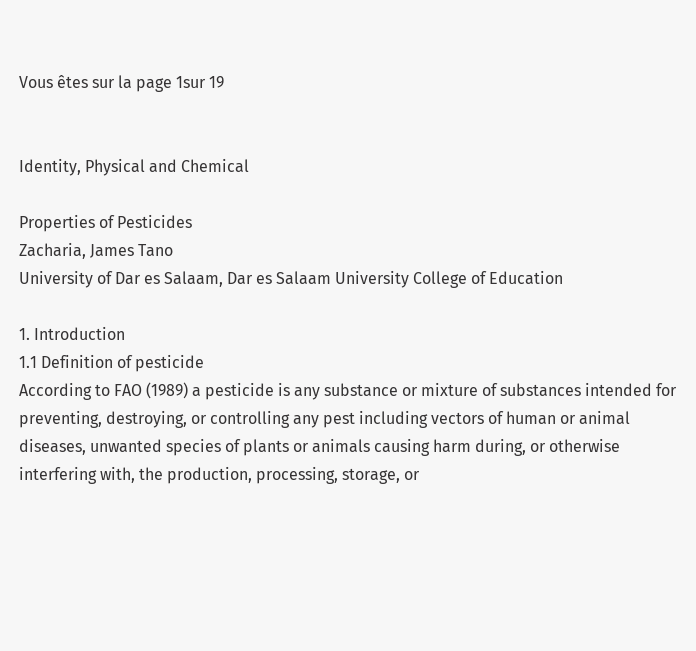Vous êtes sur la page 1sur 19


Identity, Physical and Chemical

Properties of Pesticides
Zacharia, James Tano
University of Dar es Salaam, Dar es Salaam University College of Education

1. Introduction
1.1 Definition of pesticide
According to FAO (1989) a pesticide is any substance or mixture of substances intended for
preventing, destroying, or controlling any pest including vectors of human or animal
diseases, unwanted species of plants or animals causing harm during, or otherwise
interfering with, the production, processing, storage, or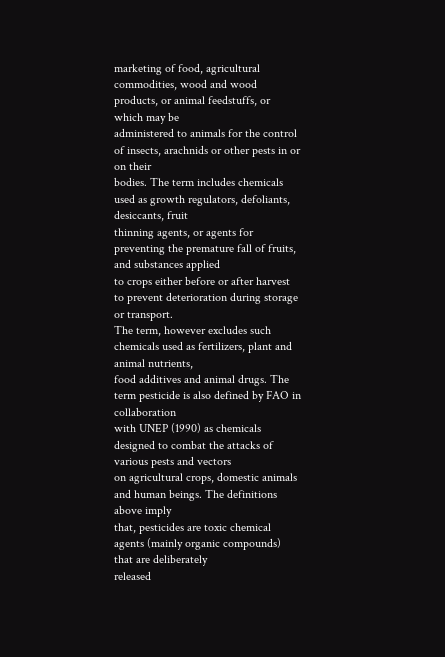marketing of food, agricultural
commodities, wood and wood products, or animal feedstuffs, or which may be
administered to animals for the control of insects, arachnids or other pests in or on their
bodies. The term includes chemicals used as growth regulators, defoliants, desiccants, fruit
thinning agents, or agents for preventing the premature fall of fruits, and substances applied
to crops either before or after harvest to prevent deterioration during storage or transport.
The term, however excludes such chemicals used as fertilizers, plant and animal nutrients,
food additives and animal drugs. The term pesticide is also defined by FAO in collaboration
with UNEP (1990) as chemicals designed to combat the attacks of various pests and vectors
on agricultural crops, domestic animals and human beings. The definitions above imply
that, pesticides are toxic chemical agents (mainly organic compounds) that are deliberately
released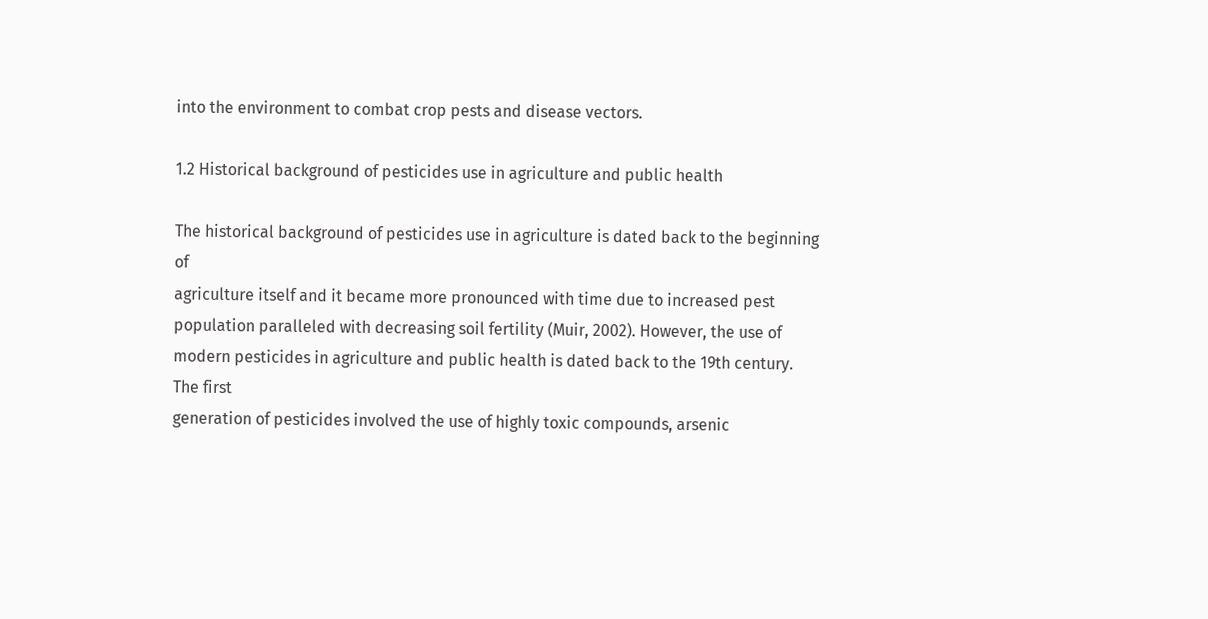into the environment to combat crop pests and disease vectors.

1.2 Historical background of pesticides use in agriculture and public health

The historical background of pesticides use in agriculture is dated back to the beginning of
agriculture itself and it became more pronounced with time due to increased pest
population paralleled with decreasing soil fertility (Muir, 2002). However, the use of
modern pesticides in agriculture and public health is dated back to the 19th century. The first
generation of pesticides involved the use of highly toxic compounds, arsenic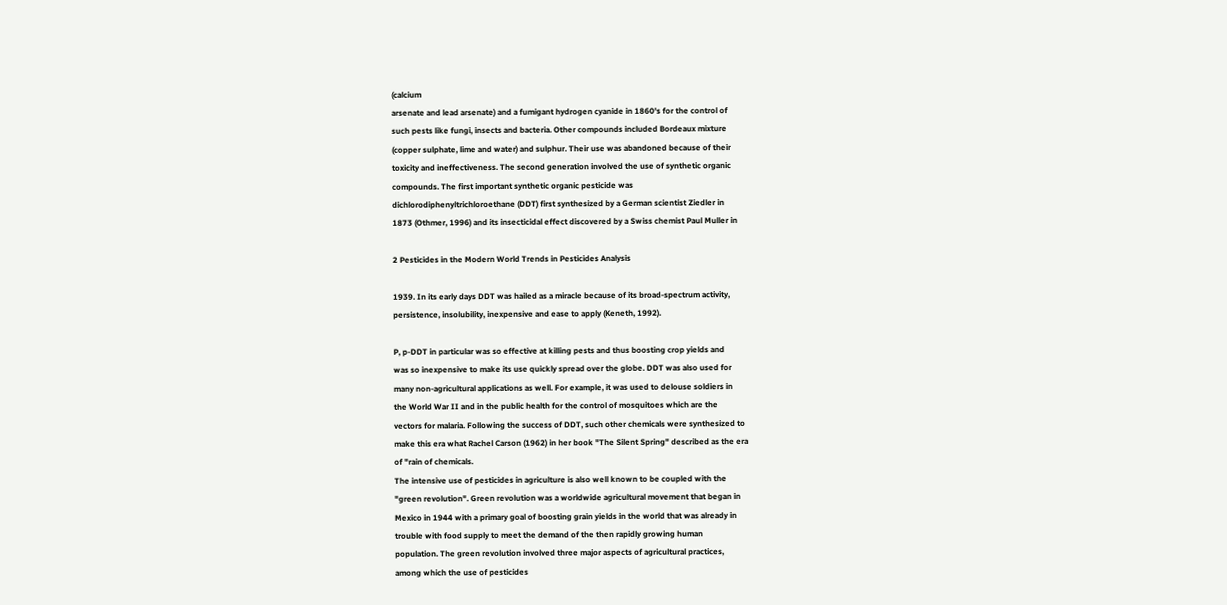(calcium
arsenate and lead arsenate) and a fumigant hydrogen cyanide in 1860's for the control of
such pests like fungi, insects and bacteria. Other compounds included Bordeaux mixture
(copper sulphate, lime and water) and sulphur. Their use was abandoned because of their
toxicity and ineffectiveness. The second generation involved the use of synthetic organic
compounds. The first important synthetic organic pesticide was
dichlorodiphenyltrichloroethane (DDT) first synthesized by a German scientist Ziedler in
1873 (Othmer, 1996) and its insecticidal effect discovered by a Swiss chemist Paul Muller in

2 Pesticides in the Modern World Trends in Pesticides Analysis

1939. In its early days DDT was hailed as a miracle because of its broad-spectrum activity,
persistence, insolubility, inexpensive and ease to apply (Keneth, 1992).

P, p-DDT in particular was so effective at killing pests and thus boosting crop yields and
was so inexpensive to make its use quickly spread over the globe. DDT was also used for
many non-agricultural applications as well. For example, it was used to delouse soldiers in
the World War II and in the public health for the control of mosquitoes which are the
vectors for malaria. Following the success of DDT, such other chemicals were synthesized to
make this era what Rachel Carson (1962) in her book "The Silent Spring" described as the era
of "rain of chemicals.
The intensive use of pesticides in agriculture is also well known to be coupled with the
"green revolution". Green revolution was a worldwide agricultural movement that began in
Mexico in 1944 with a primary goal of boosting grain yields in the world that was already in
trouble with food supply to meet the demand of the then rapidly growing human
population. The green revolution involved three major aspects of agricultural practices,
among which the use of pesticides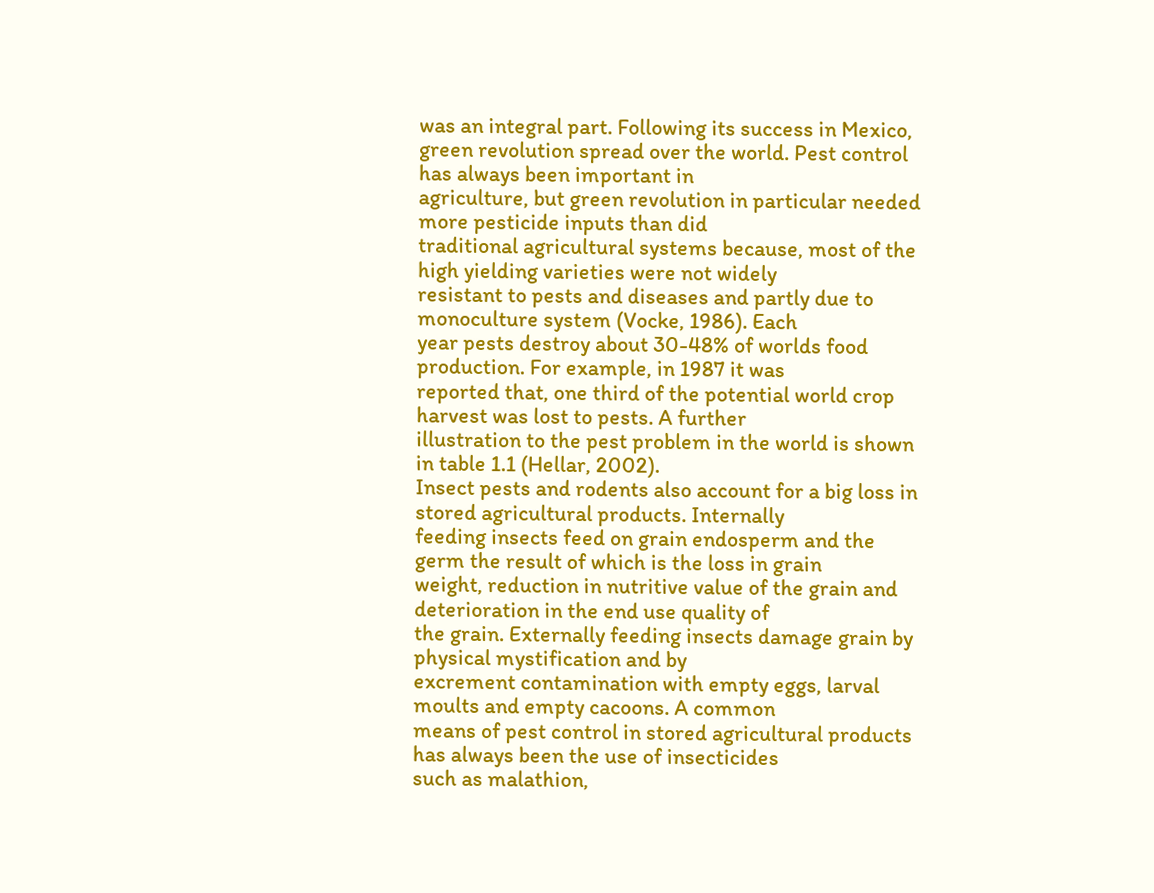was an integral part. Following its success in Mexico,
green revolution spread over the world. Pest control has always been important in
agriculture, but green revolution in particular needed more pesticide inputs than did
traditional agricultural systems because, most of the high yielding varieties were not widely
resistant to pests and diseases and partly due to monoculture system (Vocke, 1986). Each
year pests destroy about 30-48% of worlds food production. For example, in 1987 it was
reported that, one third of the potential world crop harvest was lost to pests. A further
illustration to the pest problem in the world is shown in table 1.1 (Hellar, 2002).
Insect pests and rodents also account for a big loss in stored agricultural products. Internally
feeding insects feed on grain endosperm and the germ the result of which is the loss in grain
weight, reduction in nutritive value of the grain and deterioration in the end use quality of
the grain. Externally feeding insects damage grain by physical mystification and by
excrement contamination with empty eggs, larval moults and empty cacoons. A common
means of pest control in stored agricultural products has always been the use of insecticides
such as malathion,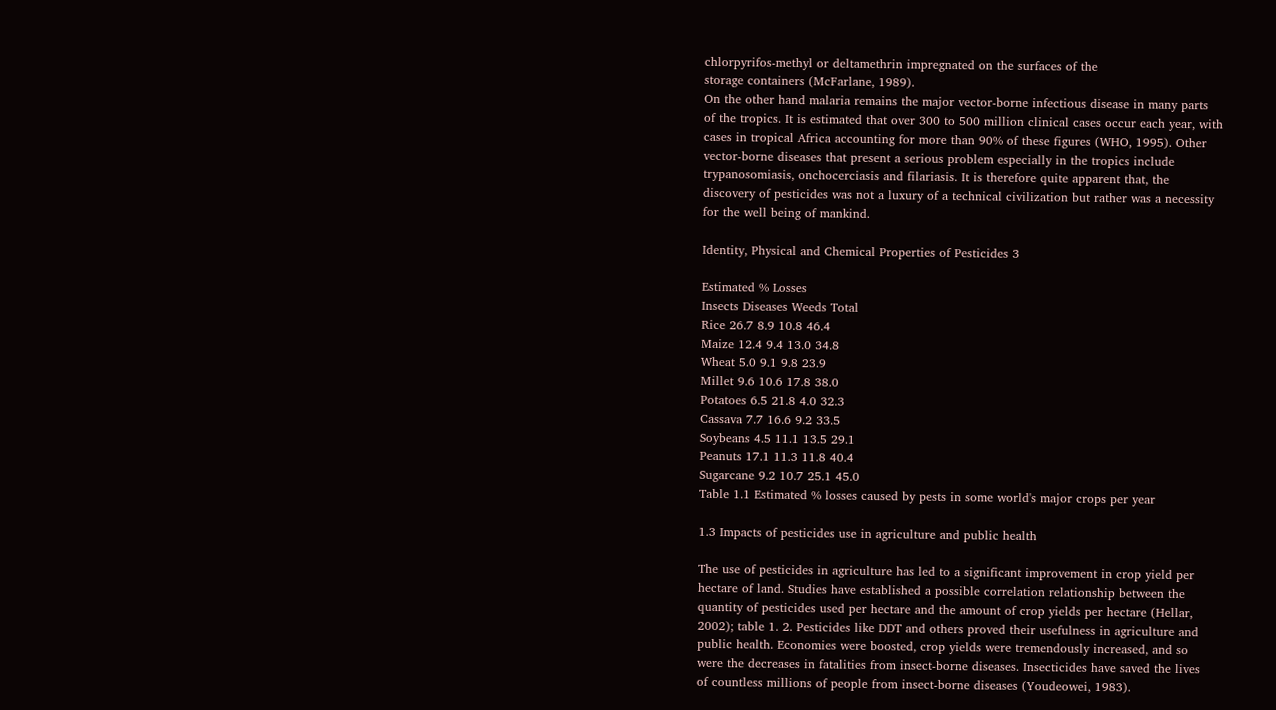chlorpyrifos-methyl or deltamethrin impregnated on the surfaces of the
storage containers (McFarlane, 1989).
On the other hand malaria remains the major vector-borne infectious disease in many parts
of the tropics. It is estimated that over 300 to 500 million clinical cases occur each year, with
cases in tropical Africa accounting for more than 90% of these figures (WHO, 1995). Other
vector-borne diseases that present a serious problem especially in the tropics include
trypanosomiasis, onchocerciasis and filariasis. It is therefore quite apparent that, the
discovery of pesticides was not a luxury of a technical civilization but rather was a necessity
for the well being of mankind.

Identity, Physical and Chemical Properties of Pesticides 3

Estimated % Losses
Insects Diseases Weeds Total
Rice 26.7 8.9 10.8 46.4
Maize 12.4 9.4 13.0 34.8
Wheat 5.0 9.1 9.8 23.9
Millet 9.6 10.6 17.8 38.0
Potatoes 6.5 21.8 4.0 32.3
Cassava 7.7 16.6 9.2 33.5
Soybeans 4.5 11.1 13.5 29.1
Peanuts 17.1 11.3 11.8 40.4
Sugarcane 9.2 10.7 25.1 45.0
Table 1.1 Estimated % losses caused by pests in some world's major crops per year

1.3 Impacts of pesticides use in agriculture and public health

The use of pesticides in agriculture has led to a significant improvement in crop yield per
hectare of land. Studies have established a possible correlation relationship between the
quantity of pesticides used per hectare and the amount of crop yields per hectare (Hellar,
2002); table 1. 2. Pesticides like DDT and others proved their usefulness in agriculture and
public health. Economies were boosted, crop yields were tremendously increased, and so
were the decreases in fatalities from insect-borne diseases. Insecticides have saved the lives
of countless millions of people from insect-borne diseases (Youdeowei, 1983).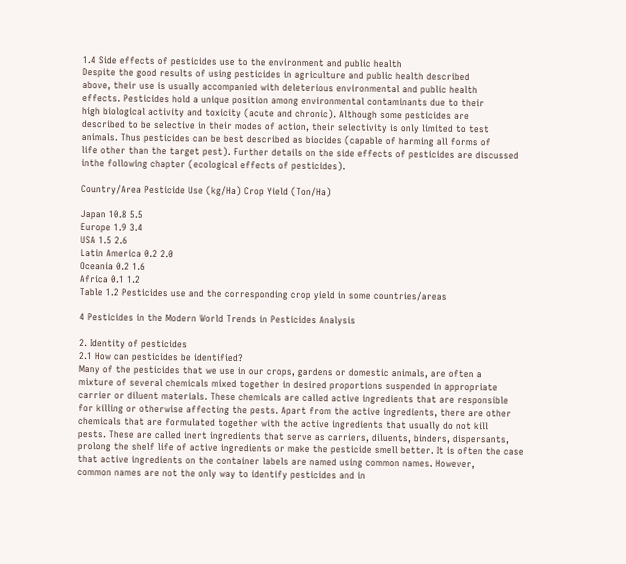1.4 Side effects of pesticides use to the environment and public health
Despite the good results of using pesticides in agriculture and public health described
above, their use is usually accompanied with deleterious environmental and public health
effects. Pesticides hold a unique position among environmental contaminants due to their
high biological activity and toxicity (acute and chronic). Although some pesticides are
described to be selective in their modes of action, their selectivity is only limited to test
animals. Thus pesticides can be best described as biocides (capable of harming all forms of
life other than the target pest). Further details on the side effects of pesticides are discussed
inthe following chapter (ecological effects of pesticides).

Country/Area Pesticide Use (kg/Ha) Crop Yield (Ton/Ha)

Japan 10.8 5.5
Europe 1.9 3.4
USA 1.5 2.6
Latin America 0.2 2.0
Oceania 0.2 1.6
Africa 0.1 1.2
Table 1.2 Pesticides use and the corresponding crop yield in some countries/areas

4 Pesticides in the Modern World Trends in Pesticides Analysis

2. Identity of pesticides
2.1 How can pesticides be identified?
Many of the pesticides that we use in our crops, gardens or domestic animals, are often a
mixture of several chemicals mixed together in desired proportions suspended in appropriate
carrier or diluent materials. These chemicals are called active ingredients that are responsible
for killing or otherwise affecting the pests. Apart from the active ingredients, there are other
chemicals that are formulated together with the active ingredients that usually do not kill
pests. These are called inert ingredients that serve as carriers, diluents, binders, dispersants,
prolong the shelf life of active ingredients or make the pesticide smell better. It is often the case
that active ingredients on the container labels are named using common names. However,
common names are not the only way to identify pesticides and in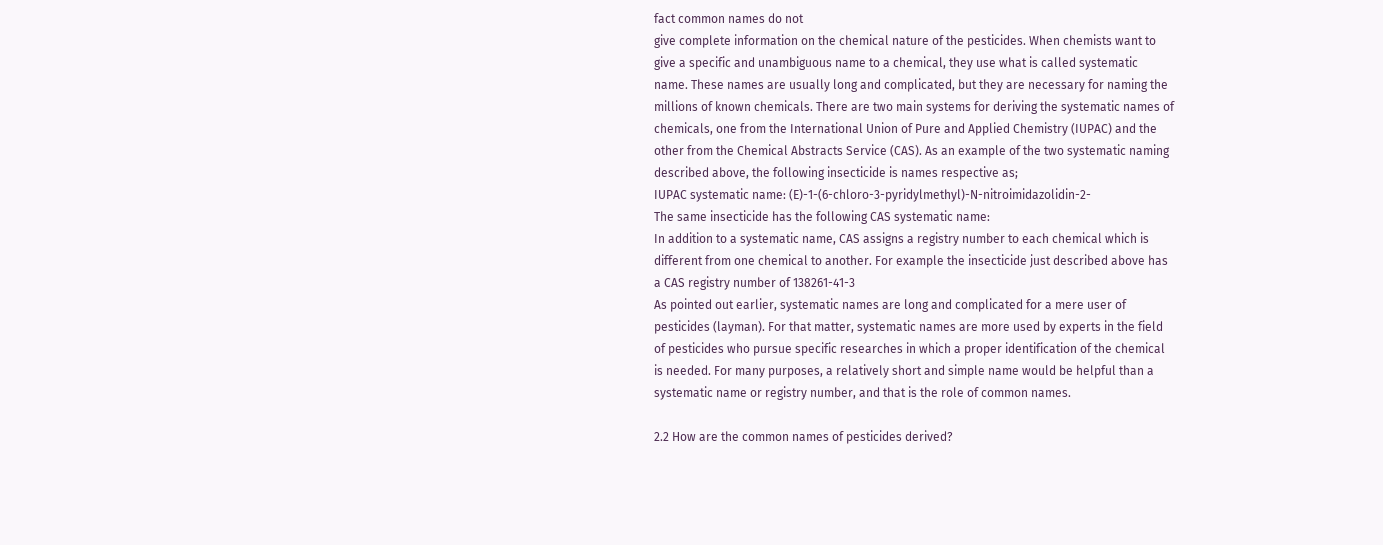fact common names do not
give complete information on the chemical nature of the pesticides. When chemists want to
give a specific and unambiguous name to a chemical, they use what is called systematic
name. These names are usually long and complicated, but they are necessary for naming the
millions of known chemicals. There are two main systems for deriving the systematic names of
chemicals, one from the International Union of Pure and Applied Chemistry (IUPAC) and the
other from the Chemical Abstracts Service (CAS). As an example of the two systematic naming
described above, the following insecticide is names respective as;
IUPAC systematic name: (E)-1-(6-chloro-3-pyridylmethyl)-N-nitroimidazolidin-2-
The same insecticide has the following CAS systematic name:
In addition to a systematic name, CAS assigns a registry number to each chemical which is
different from one chemical to another. For example the insecticide just described above has
a CAS registry number of 138261-41-3
As pointed out earlier, systematic names are long and complicated for a mere user of
pesticides (layman). For that matter, systematic names are more used by experts in the field
of pesticides who pursue specific researches in which a proper identification of the chemical
is needed. For many purposes, a relatively short and simple name would be helpful than a
systematic name or registry number, and that is the role of common names.

2.2 How are the common names of pesticides derived?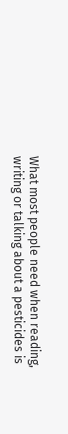What most people need when reading, writing or talking about a pesticides is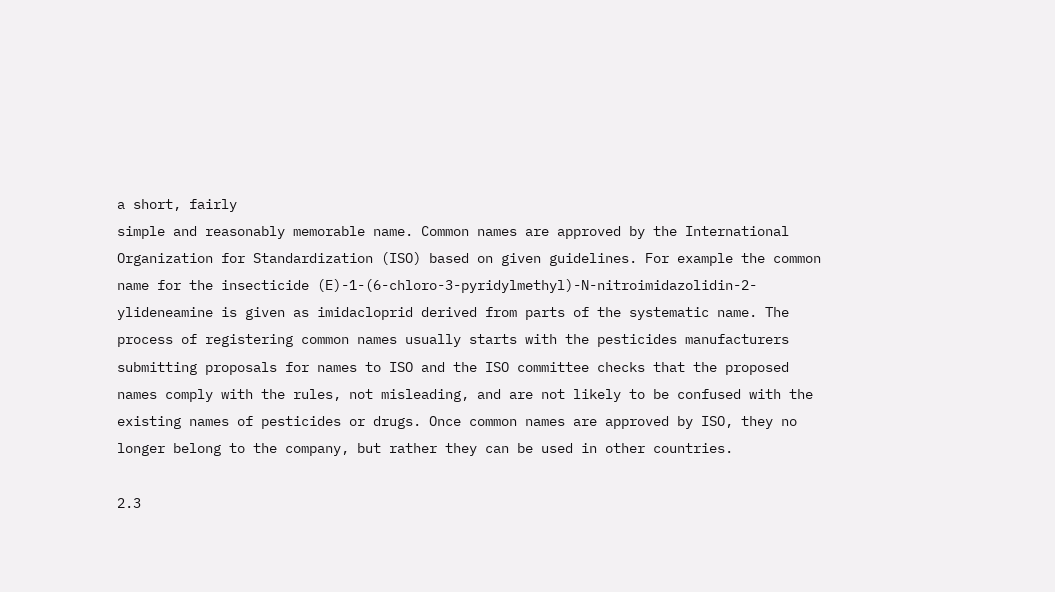a short, fairly
simple and reasonably memorable name. Common names are approved by the International
Organization for Standardization (ISO) based on given guidelines. For example the common
name for the insecticide (E)-1-(6-chloro-3-pyridylmethyl)-N-nitroimidazolidin-2-
ylideneamine is given as imidacloprid derived from parts of the systematic name. The
process of registering common names usually starts with the pesticides manufacturers
submitting proposals for names to ISO and the ISO committee checks that the proposed
names comply with the rules, not misleading, and are not likely to be confused with the
existing names of pesticides or drugs. Once common names are approved by ISO, they no
longer belong to the company, but rather they can be used in other countries.

2.3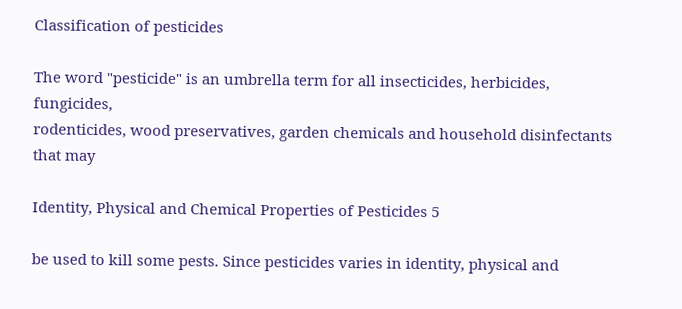Classification of pesticides

The word "pesticide" is an umbrella term for all insecticides, herbicides, fungicides,
rodenticides, wood preservatives, garden chemicals and household disinfectants that may

Identity, Physical and Chemical Properties of Pesticides 5

be used to kill some pests. Since pesticides varies in identity, physical and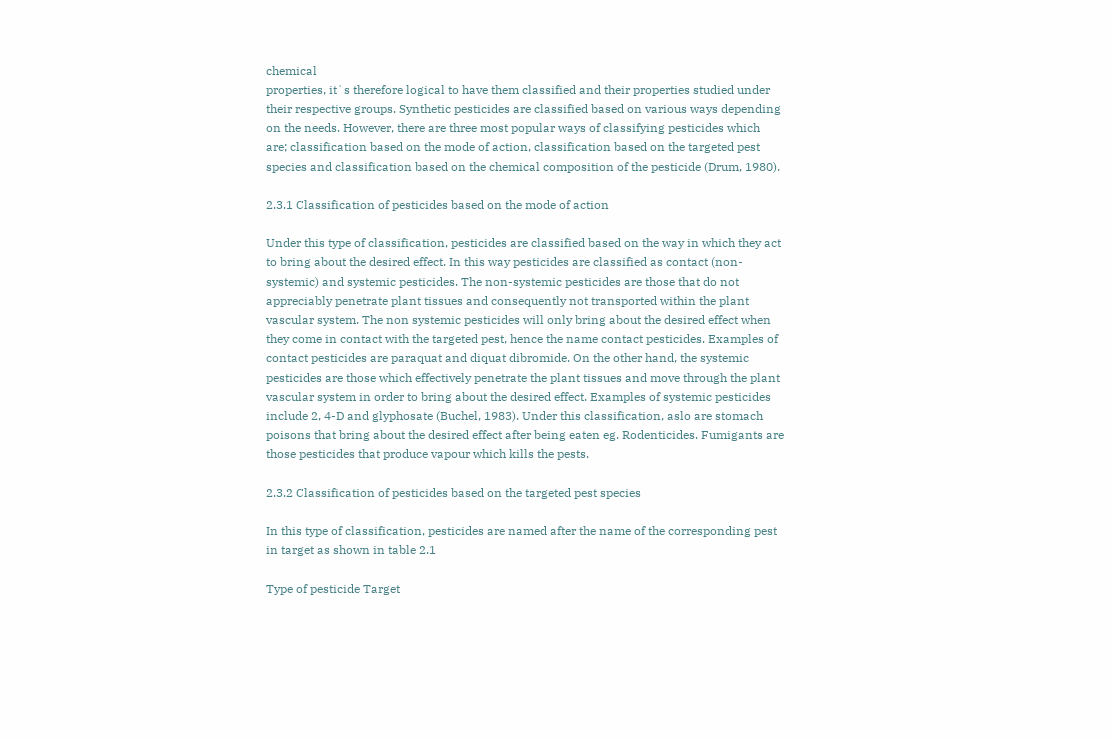chemical
properties, it`s therefore logical to have them classified and their properties studied under
their respective groups. Synthetic pesticides are classified based on various ways depending
on the needs. However, there are three most popular ways of classifying pesticides which
are; classification based on the mode of action, classification based on the targeted pest
species and classification based on the chemical composition of the pesticide (Drum, 1980).

2.3.1 Classification of pesticides based on the mode of action

Under this type of classification, pesticides are classified based on the way in which they act
to bring about the desired effect. In this way pesticides are classified as contact (non-
systemic) and systemic pesticides. The non-systemic pesticides are those that do not
appreciably penetrate plant tissues and consequently not transported within the plant
vascular system. The non systemic pesticides will only bring about the desired effect when
they come in contact with the targeted pest, hence the name contact pesticides. Examples of
contact pesticides are paraquat and diquat dibromide. On the other hand, the systemic
pesticides are those which effectively penetrate the plant tissues and move through the plant
vascular system in order to bring about the desired effect. Examples of systemic pesticides
include 2, 4-D and glyphosate (Buchel, 1983). Under this classification, aslo are stomach
poisons that bring about the desired effect after being eaten eg. Rodenticides. Fumigants are
those pesticides that produce vapour which kills the pests.

2.3.2 Classification of pesticides based on the targeted pest species

In this type of classification, pesticides are named after the name of the corresponding pest
in target as shown in table 2.1

Type of pesticide Target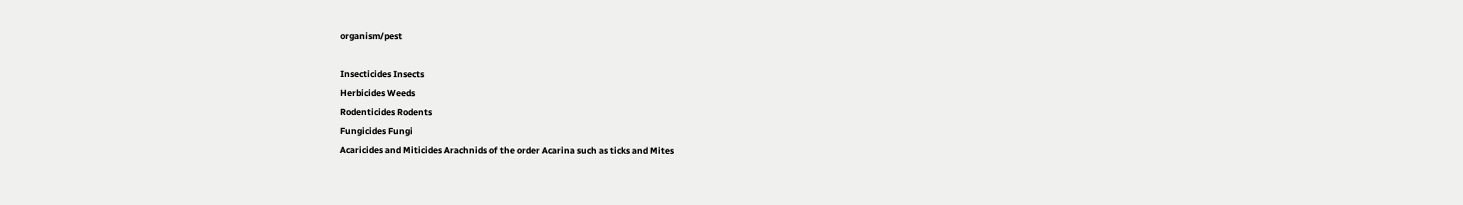organism/pest

Insecticides Insects
Herbicides Weeds
Rodenticides Rodents
Fungicides Fungi
Acaricides and Miticides Arachnids of the order Acarina such as ticks and Mites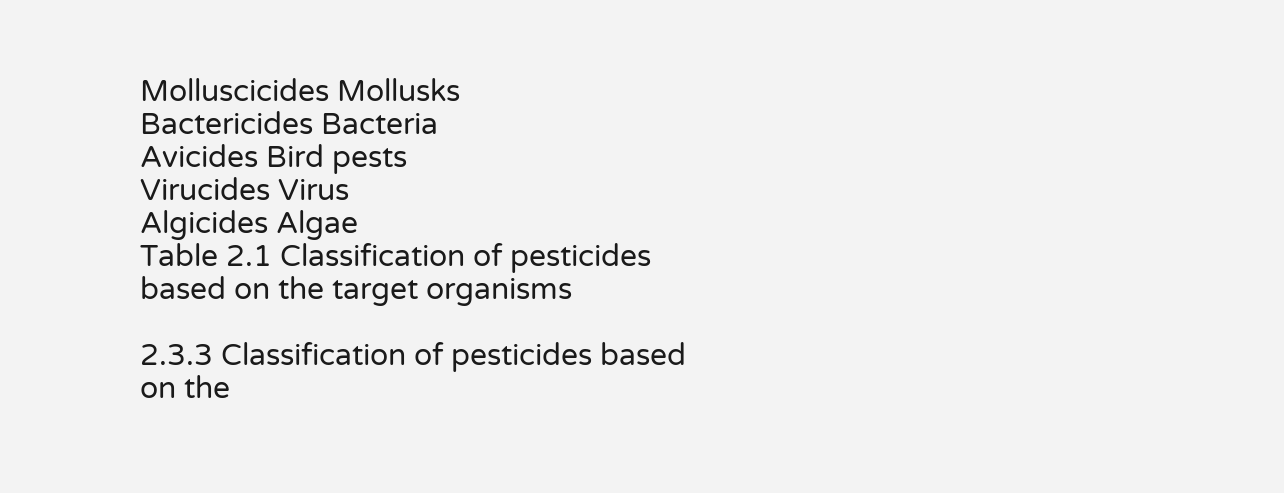Molluscicides Mollusks
Bactericides Bacteria
Avicides Bird pests
Virucides Virus
Algicides Algae
Table 2.1 Classification of pesticides based on the target organisms

2.3.3 Classification of pesticides based on the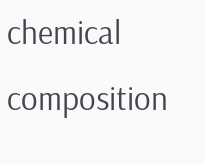chemical composition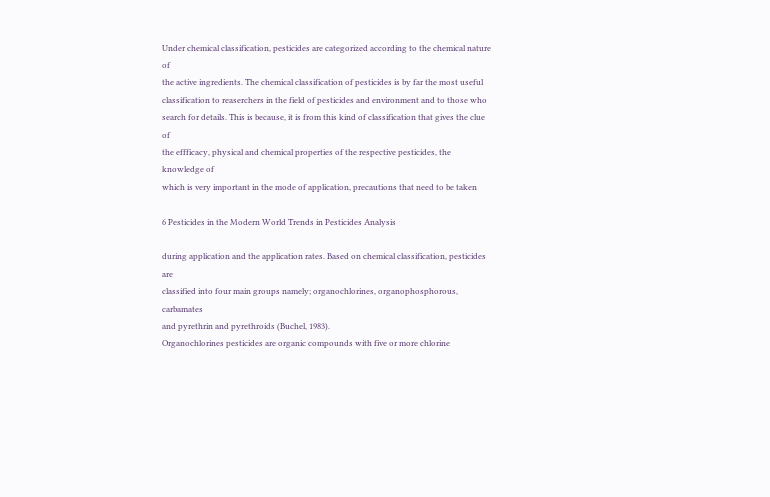Under chemical classification, pesticides are categorized according to the chemical nature of
the active ingredients. The chemical classification of pesticides is by far the most useful
classification to reaserchers in the field of pesticides and environment and to those who
search for details. This is because, it is from this kind of classification that gives the clue of
the effficacy, physical and chemical properties of the respective pesticides, the knowledge of
which is very important in the mode of application, precautions that need to be taken

6 Pesticides in the Modern World Trends in Pesticides Analysis

during application and the application rates. Based on chemical classification, pesticides are
classified into four main groups namely; organochlorines, organophosphorous, carbamates
and pyrethrin and pyrethroids (Buchel, 1983).
Organochlorines pesticides are organic compounds with five or more chlorine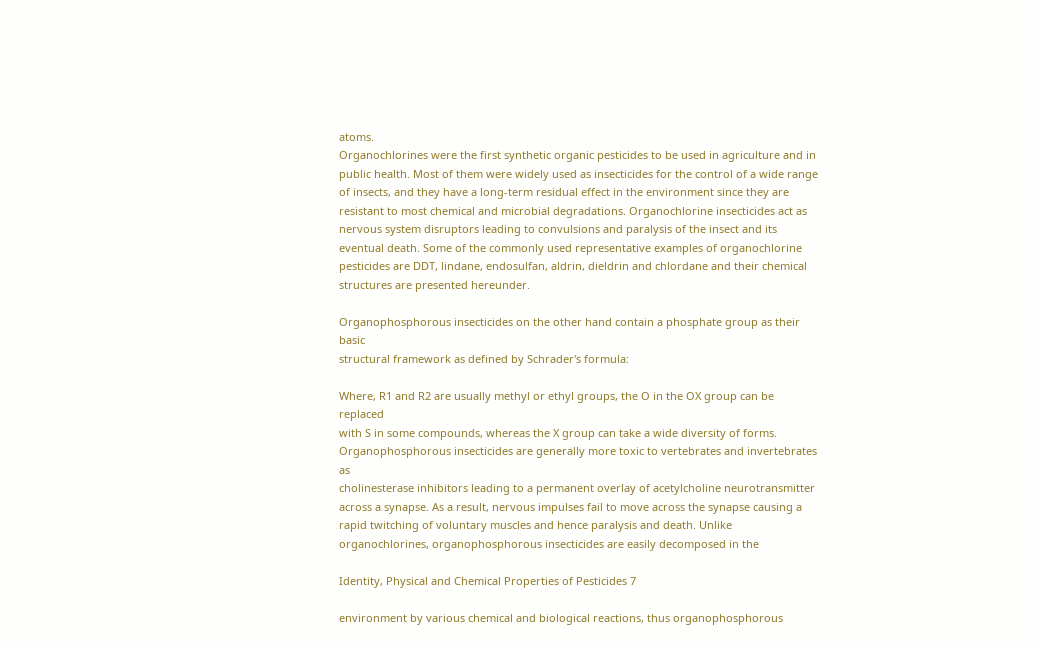atoms.
Organochlorines were the first synthetic organic pesticides to be used in agriculture and in
public health. Most of them were widely used as insecticides for the control of a wide range
of insects, and they have a long-term residual effect in the environment since they are
resistant to most chemical and microbial degradations. Organochlorine insecticides act as
nervous system disruptors leading to convulsions and paralysis of the insect and its
eventual death. Some of the commonly used representative examples of organochlorine
pesticides are DDT, lindane, endosulfan, aldrin, dieldrin and chlordane and their chemical
structures are presented hereunder.

Organophosphorous insecticides on the other hand contain a phosphate group as their basic
structural framework as defined by Schrader's formula:

Where, R1 and R2 are usually methyl or ethyl groups, the O in the OX group can be replaced
with S in some compounds, whereas the X group can take a wide diversity of forms.
Organophosphorous insecticides are generally more toxic to vertebrates and invertebrates as
cholinesterase inhibitors leading to a permanent overlay of acetylcholine neurotransmitter
across a synapse. As a result, nervous impulses fail to move across the synapse causing a
rapid twitching of voluntary muscles and hence paralysis and death. Unlike
organochlorines, organophosphorous insecticides are easily decomposed in the

Identity, Physical and Chemical Properties of Pesticides 7

environment by various chemical and biological reactions, thus organophosphorous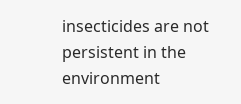insecticides are not persistent in the environment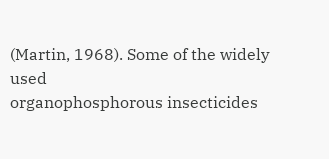(Martin, 1968). Some of the widely used
organophosphorous insecticides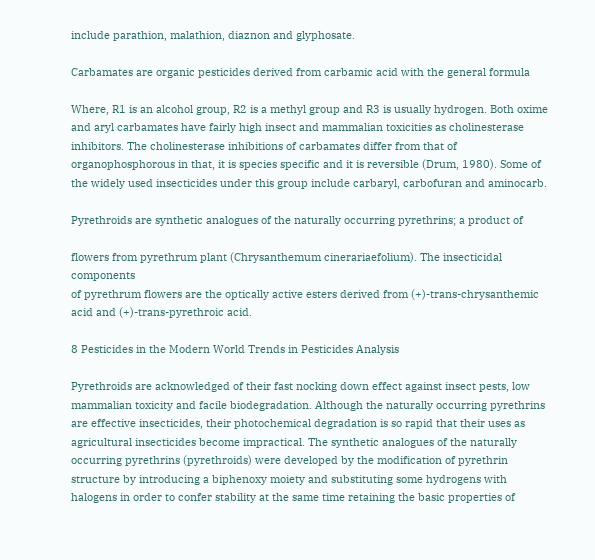include parathion, malathion, diaznon and glyphosate.

Carbamates are organic pesticides derived from carbamic acid with the general formula

Where, R1 is an alcohol group, R2 is a methyl group and R3 is usually hydrogen. Both oxime
and aryl carbamates have fairly high insect and mammalian toxicities as cholinesterase
inhibitors. The cholinesterase inhibitions of carbamates differ from that of
organophosphorous in that, it is species specific and it is reversible (Drum, 1980). Some of
the widely used insecticides under this group include carbaryl, carbofuran and aminocarb.

Pyrethroids are synthetic analogues of the naturally occurring pyrethrins; a product of

flowers from pyrethrum plant (Chrysanthemum cinerariaefolium). The insecticidal components
of pyrethrum flowers are the optically active esters derived from (+)-trans-chrysanthemic
acid and (+)-trans-pyrethroic acid.

8 Pesticides in the Modern World Trends in Pesticides Analysis

Pyrethroids are acknowledged of their fast nocking down effect against insect pests, low
mammalian toxicity and facile biodegradation. Although the naturally occurring pyrethrins
are effective insecticides, their photochemical degradation is so rapid that their uses as
agricultural insecticides become impractical. The synthetic analogues of the naturally
occurring pyrethrins (pyrethroids) were developed by the modification of pyrethrin
structure by introducing a biphenoxy moiety and substituting some hydrogens with
halogens in order to confer stability at the same time retaining the basic properties of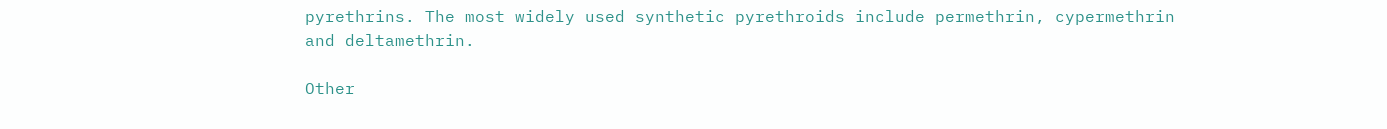pyrethrins. The most widely used synthetic pyrethroids include permethrin, cypermethrin
and deltamethrin.

Other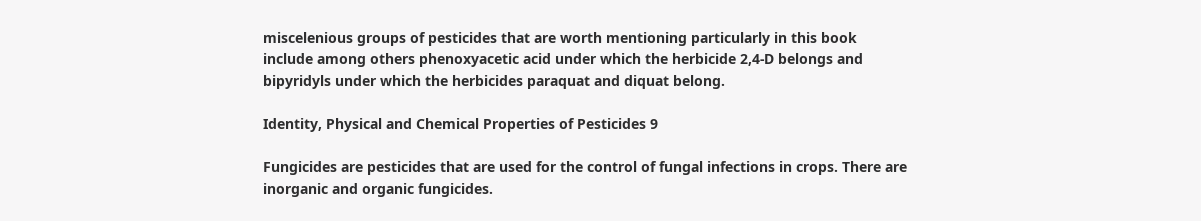miscelenious groups of pesticides that are worth mentioning particularly in this book
include among others phenoxyacetic acid under which the herbicide 2,4-D belongs and
bipyridyls under which the herbicides paraquat and diquat belong.

Identity, Physical and Chemical Properties of Pesticides 9

Fungicides are pesticides that are used for the control of fungal infections in crops. There are
inorganic and organic fungicides.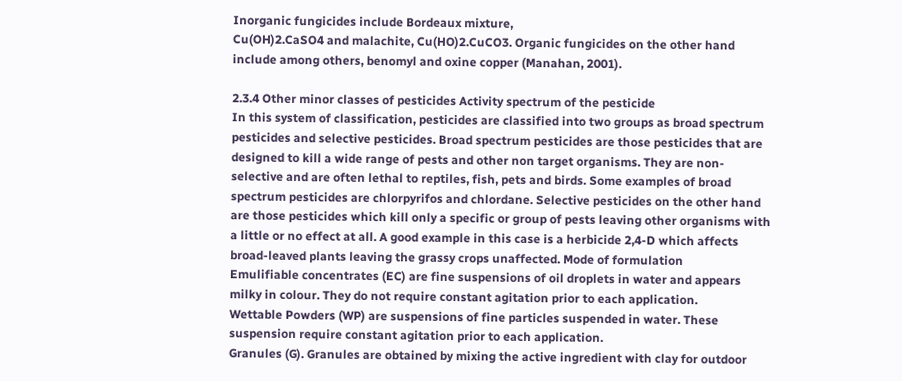Inorganic fungicides include Bordeaux mixture,
Cu(OH)2.CaSO4 and malachite, Cu(HO)2.CuCO3. Organic fungicides on the other hand
include among others, benomyl and oxine copper (Manahan, 2001).

2.3.4 Other minor classes of pesticides Activity spectrum of the pesticide
In this system of classification, pesticides are classified into two groups as broad spectrum
pesticides and selective pesticides. Broad spectrum pesticides are those pesticides that are
designed to kill a wide range of pests and other non target organisms. They are non-
selective and are often lethal to reptiles, fish, pets and birds. Some examples of broad
spectrum pesticides are chlorpyrifos and chlordane. Selective pesticides on the other hand
are those pesticides which kill only a specific or group of pests leaving other organisms with
a little or no effect at all. A good example in this case is a herbicide 2,4-D which affects
broad-leaved plants leaving the grassy crops unaffected. Mode of formulation
Emulifiable concentrates (EC) are fine suspensions of oil droplets in water and appears
milky in colour. They do not require constant agitation prior to each application.
Wettable Powders (WP) are suspensions of fine particles suspended in water. These
suspension require constant agitation prior to each application.
Granules (G). Granules are obtained by mixing the active ingredient with clay for outdoor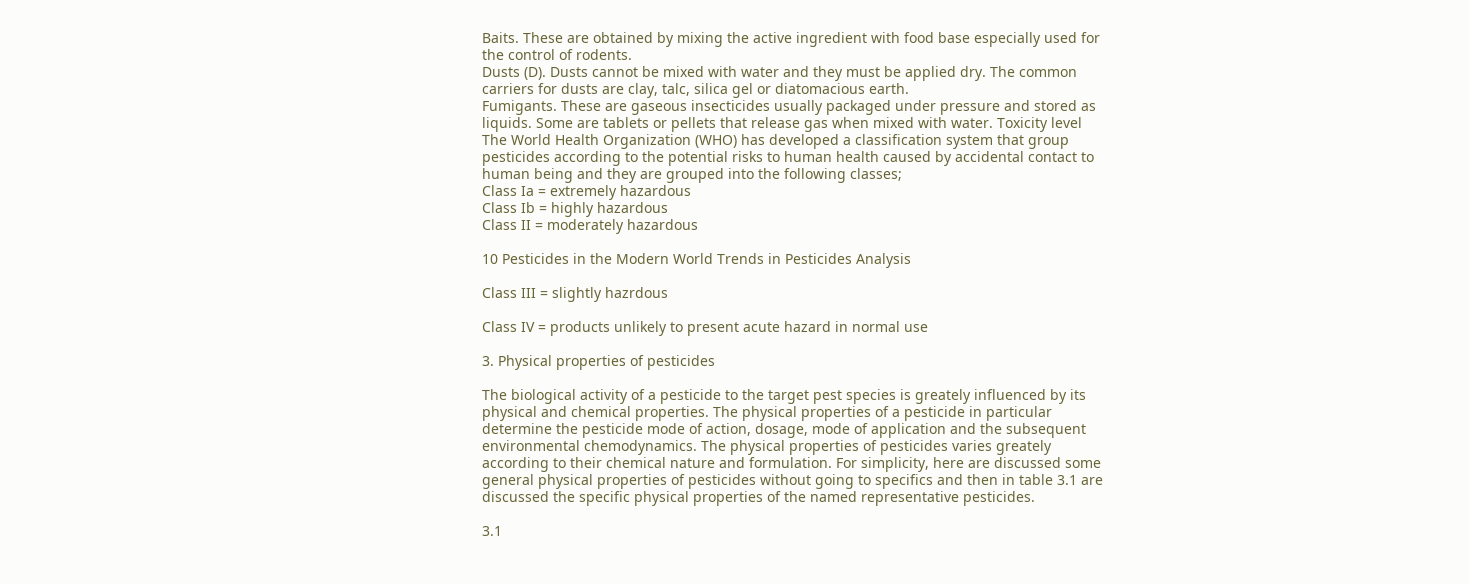Baits. These are obtained by mixing the active ingredient with food base especially used for
the control of rodents.
Dusts (D). Dusts cannot be mixed with water and they must be applied dry. The common
carriers for dusts are clay, talc, silica gel or diatomacious earth.
Fumigants. These are gaseous insecticides usually packaged under pressure and stored as
liquids. Some are tablets or pellets that release gas when mixed with water. Toxicity level
The World Health Organization (WHO) has developed a classification system that group
pesticides according to the potential risks to human health caused by accidental contact to
human being and they are grouped into the following classes;
Class Ia = extremely hazardous
Class Ib = highly hazardous
Class II = moderately hazardous

10 Pesticides in the Modern World Trends in Pesticides Analysis

Class III = slightly hazrdous

Class IV = products unlikely to present acute hazard in normal use

3. Physical properties of pesticides

The biological activity of a pesticide to the target pest species is greately influenced by its
physical and chemical properties. The physical properties of a pesticide in particular
determine the pesticide mode of action, dosage, mode of application and the subsequent
environmental chemodynamics. The physical properties of pesticides varies greately
according to their chemical nature and formulation. For simplicity, here are discussed some
general physical properties of pesticides without going to specifics and then in table 3.1 are
discussed the specific physical properties of the named representative pesticides.

3.1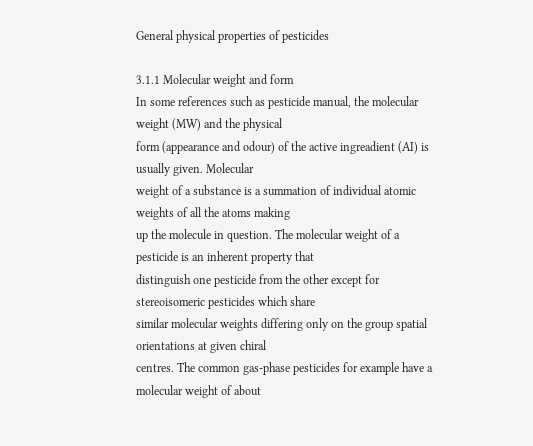General physical properties of pesticides

3.1.1 Molecular weight and form
In some references such as pesticide manual, the molecular weight (MW) and the physical
form (appearance and odour) of the active ingreadient (AI) is usually given. Molecular
weight of a substance is a summation of individual atomic weights of all the atoms making
up the molecule in question. The molecular weight of a pesticide is an inherent property that
distinguish one pesticide from the other except for stereoisomeric pesticides which share
similar molecular weights differing only on the group spatial orientations at given chiral
centres. The common gas-phase pesticides for example have a molecular weight of about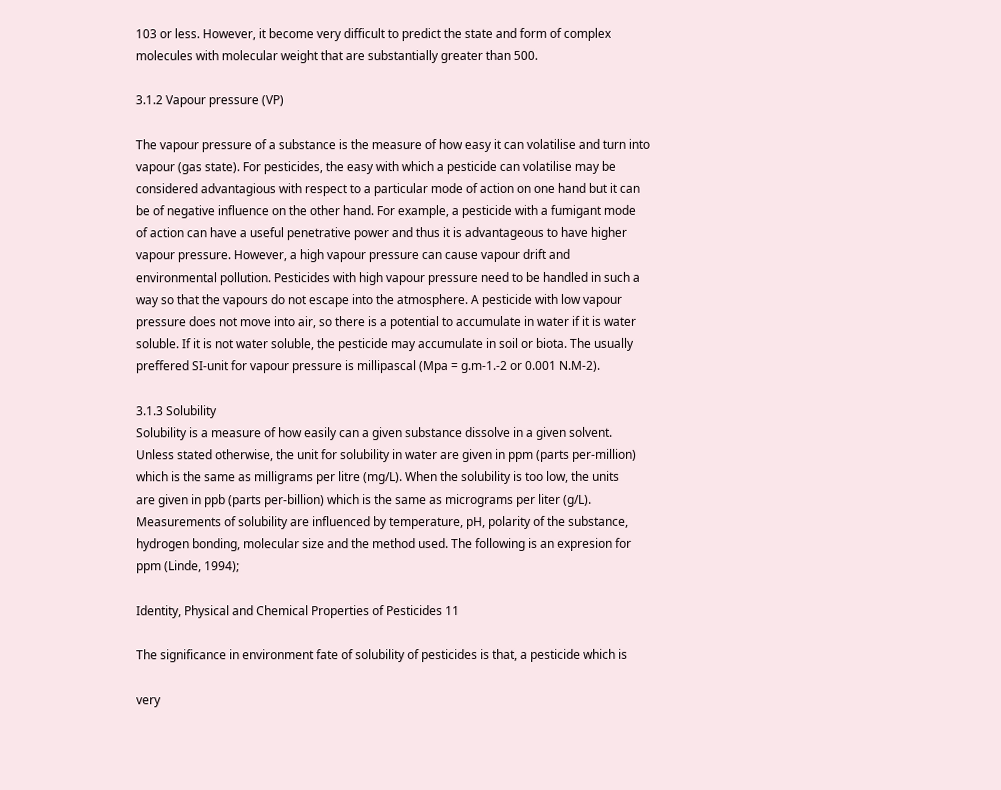103 or less. However, it become very difficult to predict the state and form of complex
molecules with molecular weight that are substantially greater than 500.

3.1.2 Vapour pressure (VP)

The vapour pressure of a substance is the measure of how easy it can volatilise and turn into
vapour (gas state). For pesticides, the easy with which a pesticide can volatilise may be
considered advantagious with respect to a particular mode of action on one hand but it can
be of negative influence on the other hand. For example, a pesticide with a fumigant mode
of action can have a useful penetrative power and thus it is advantageous to have higher
vapour pressure. However, a high vapour pressure can cause vapour drift and
environmental pollution. Pesticides with high vapour pressure need to be handled in such a
way so that the vapours do not escape into the atmosphere. A pesticide with low vapour
pressure does not move into air, so there is a potential to accumulate in water if it is water
soluble. If it is not water soluble, the pesticide may accumulate in soil or biota. The usually
preffered SI-unit for vapour pressure is millipascal (Mpa = g.m-1.-2 or 0.001 N.M-2).

3.1.3 Solubility
Solubility is a measure of how easily can a given substance dissolve in a given solvent.
Unless stated otherwise, the unit for solubility in water are given in ppm (parts per-million)
which is the same as milligrams per litre (mg/L). When the solubility is too low, the units
are given in ppb (parts per-billion) which is the same as micrograms per liter (g/L).
Measurements of solubility are influenced by temperature, pH, polarity of the substance,
hydrogen bonding, molecular size and the method used. The following is an expresion for
ppm (Linde, 1994);

Identity, Physical and Chemical Properties of Pesticides 11

The significance in environment fate of solubility of pesticides is that, a pesticide which is

very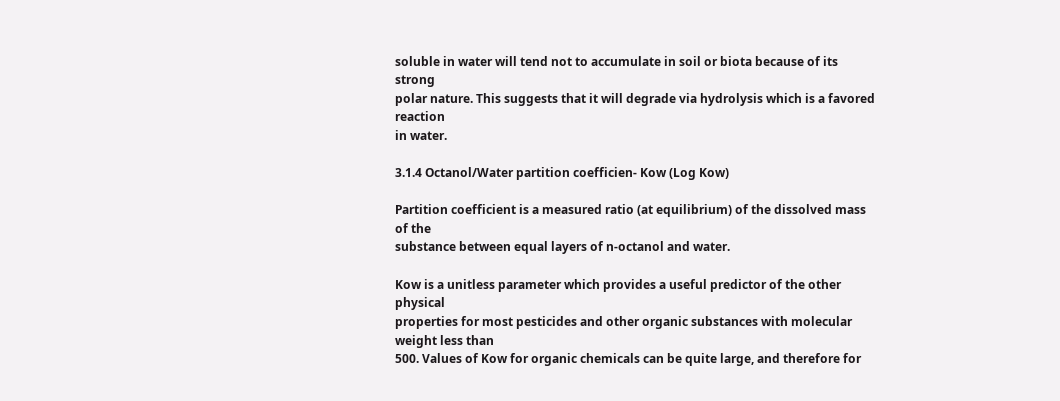soluble in water will tend not to accumulate in soil or biota because of its strong
polar nature. This suggests that it will degrade via hydrolysis which is a favored reaction
in water.

3.1.4 Octanol/Water partition coefficien- Kow (Log Kow)

Partition coefficient is a measured ratio (at equilibrium) of the dissolved mass of the
substance between equal layers of n-octanol and water.

Kow is a unitless parameter which provides a useful predictor of the other physical
properties for most pesticides and other organic substances with molecular weight less than
500. Values of Kow for organic chemicals can be quite large, and therefore for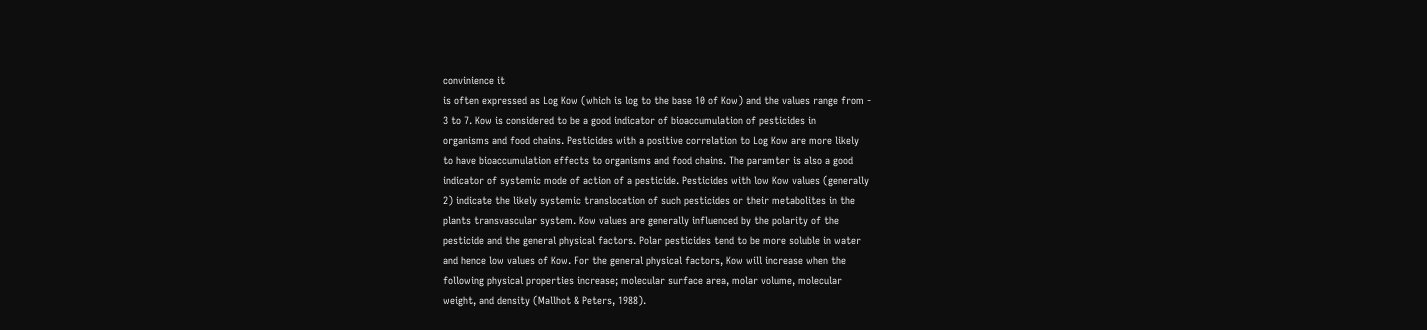convinience it
is often expressed as Log Kow (which is log to the base 10 of Kow) and the values range from -
3 to 7. Kow is considered to be a good indicator of bioaccumulation of pesticides in
organisms and food chains. Pesticides with a positive correlation to Log Kow are more likely
to have bioaccumulation effects to organisms and food chains. The paramter is also a good
indicator of systemic mode of action of a pesticide. Pesticides with low Kow values (generally
2) indicate the likely systemic translocation of such pesticides or their metabolites in the
plants transvascular system. Kow values are generally influenced by the polarity of the
pesticide and the general physical factors. Polar pesticides tend to be more soluble in water
and hence low values of Kow. For the general physical factors, Kow will increase when the
following physical properties increase; molecular surface area, molar volume, molecular
weight, and density (Mallhot & Peters, 1988).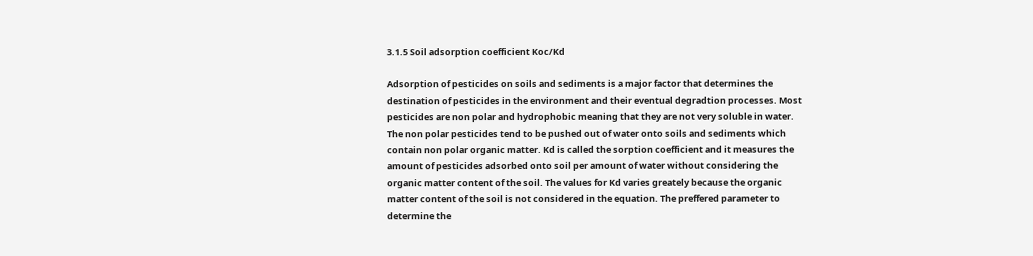3.1.5 Soil adsorption coefficient Koc/Kd

Adsorption of pesticides on soils and sediments is a major factor that determines the
destination of pesticides in the environment and their eventual degradtion processes. Most
pesticides are non polar and hydrophobic meaning that they are not very soluble in water.
The non polar pesticides tend to be pushed out of water onto soils and sediments which
contain non polar organic matter. Kd is called the sorption coefficient and it measures the
amount of pesticides adsorbed onto soil per amount of water without considering the
organic matter content of the soil. The values for Kd varies greately because the organic
matter content of the soil is not considered in the equation. The preffered parameter to
determine the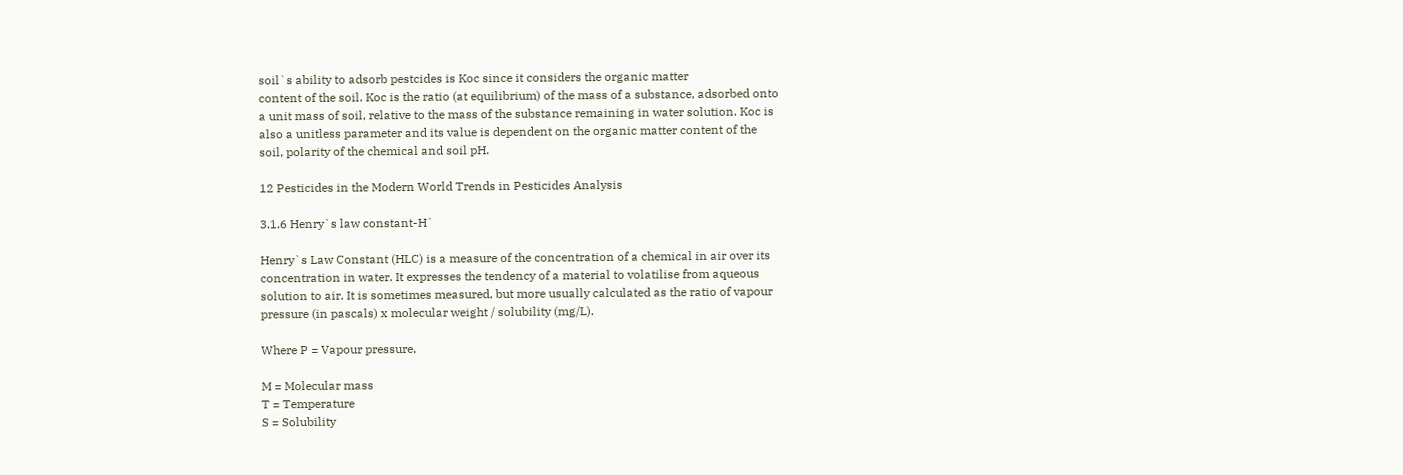soil`s ability to adsorb pestcides is Koc since it considers the organic matter
content of the soil. Koc is the ratio (at equilibrium) of the mass of a substance, adsorbed onto
a unit mass of soil, relative to the mass of the substance remaining in water solution. Koc is
also a unitless parameter and its value is dependent on the organic matter content of the
soil, polarity of the chemical and soil pH.

12 Pesticides in the Modern World Trends in Pesticides Analysis

3.1.6 Henry`s law constant-H`

Henry`s Law Constant (HLC) is a measure of the concentration of a chemical in air over its
concentration in water. It expresses the tendency of a material to volatilise from aqueous
solution to air. It is sometimes measured, but more usually calculated as the ratio of vapour
pressure (in pascals) x molecular weight / solubility (mg/L).

Where P = Vapour pressure,

M = Molecular mass
T = Temperature
S = Solubility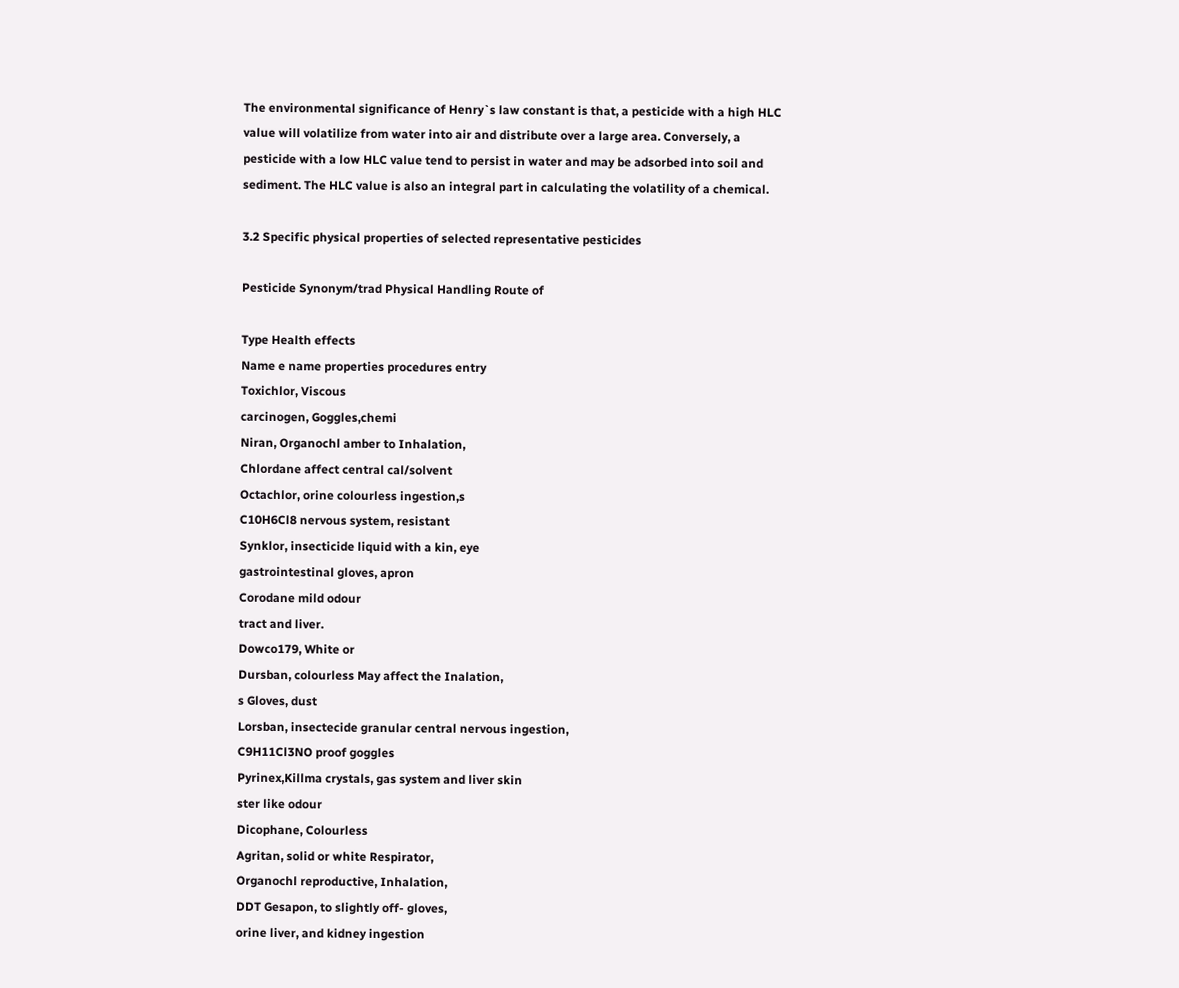The environmental significance of Henry`s law constant is that, a pesticide with a high HLC
value will volatilize from water into air and distribute over a large area. Conversely, a
pesticide with a low HLC value tend to persist in water and may be adsorbed into soil and
sediment. The HLC value is also an integral part in calculating the volatility of a chemical.

3.2 Specific physical properties of selected representative pesticides

Pesticide Synonym/trad Physical Handling Route of

Type Health effects
Name e name properties procedures entry
Toxichlor, Viscous
carcinogen, Goggles,chemi
Niran, Organochl amber to Inhalation,
Chlordane affect central cal/solvent
Octachlor, orine colourless ingestion,s
C10H6Cl8 nervous system, resistant
Synklor, insecticide liquid with a kin, eye
gastrointestinal gloves, apron
Corodane mild odour
tract and liver.
Dowco179, White or
Dursban, colourless May affect the Inalation,
s Gloves, dust
Lorsban, insectecide granular central nervous ingestion,
C9H11Cl3NO proof goggles
Pyrinex,Killma crystals, gas system and liver skin
ster like odour
Dicophane, Colourless
Agritan, solid or white Respirator,
Organochl reproductive, Inhalation,
DDT Gesapon, to slightly off- gloves,
orine liver, and kidney ingestion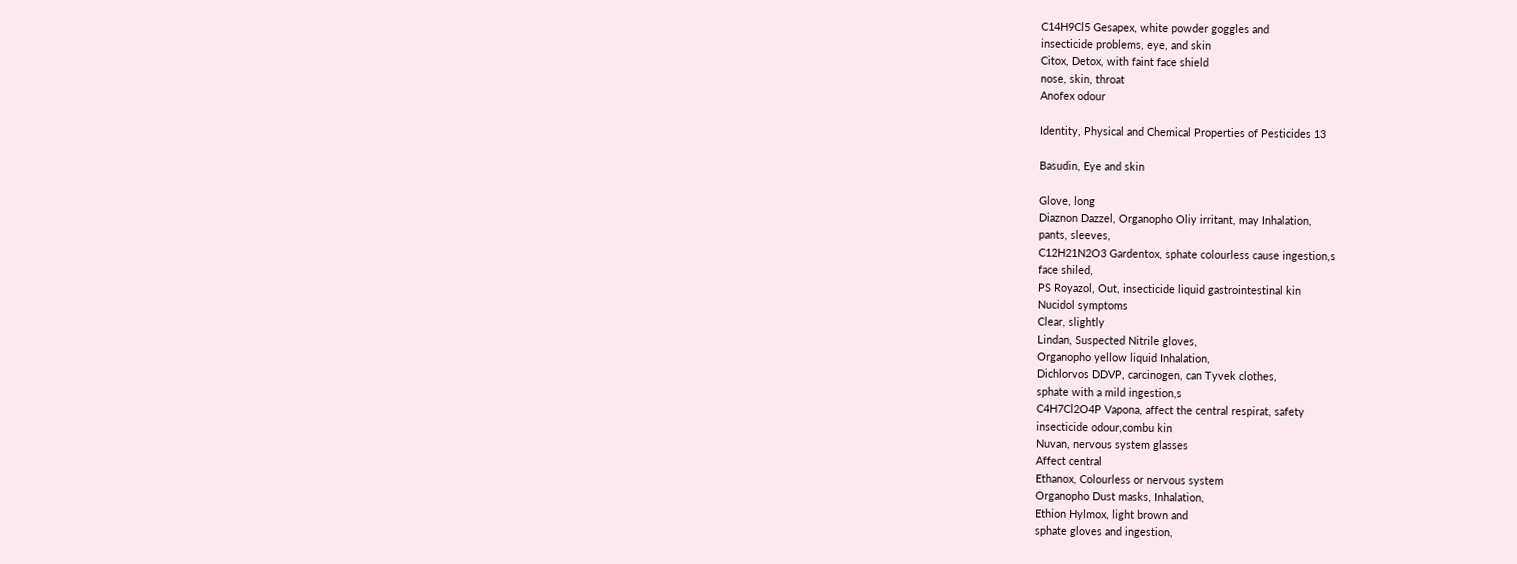C14H9Cl5 Gesapex, white powder goggles and
insecticide problems, eye, and skin
Citox, Detox, with faint face shield
nose, skin, throat
Anofex odour

Identity, Physical and Chemical Properties of Pesticides 13

Basudin, Eye and skin

Glove, long
Diaznon Dazzel, Organopho Oliy irritant, may Inhalation,
pants, sleeves,
C12H21N2O3 Gardentox, sphate colourless cause ingestion,s
face shiled,
PS Royazol, Out, insecticide liquid gastrointestinal kin
Nucidol symptoms
Clear, slightly
Lindan, Suspected Nitrile gloves,
Organopho yellow liquid Inhalation,
Dichlorvos DDVP, carcinogen, can Tyvek clothes,
sphate with a mild ingestion,s
C4H7Cl2O4P Vapona, affect the central respirat, safety
insecticide odour,combu kin
Nuvan, nervous system glasses
Affect central
Ethanox, Colourless or nervous system
Organopho Dust masks, Inhalation,
Ethion Hylmox, light brown and
sphate gloves and ingestion,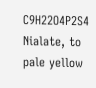C9H22O4P2S4 Nialate, to pale yellow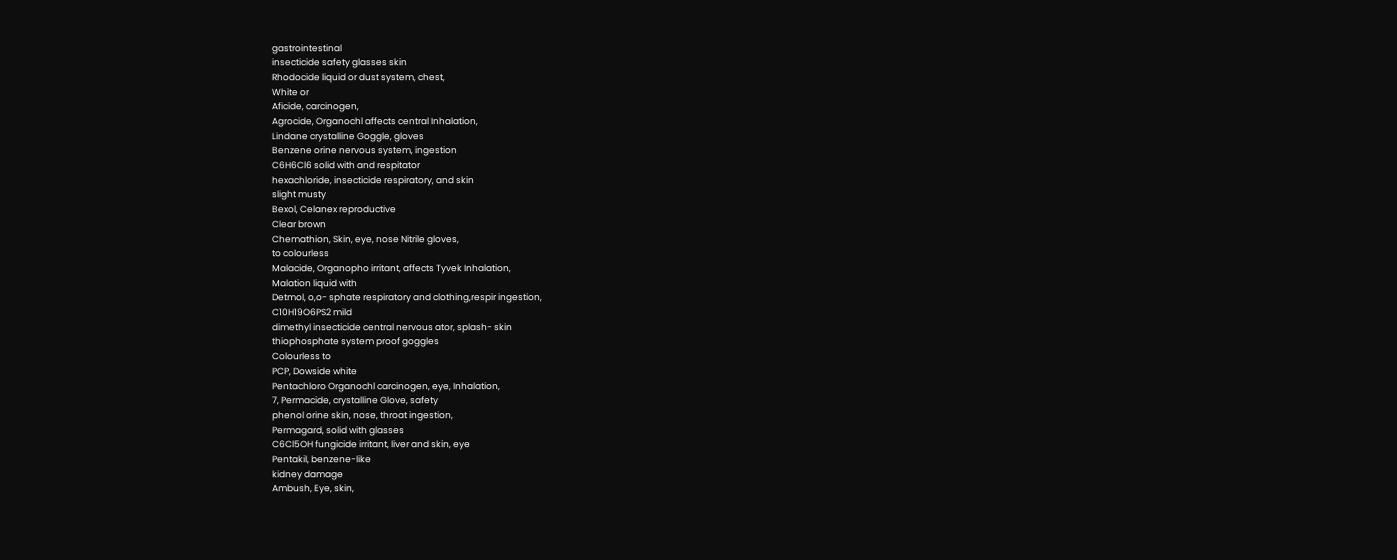gastrointestinal
insecticide safety glasses skin
Rhodocide liquid or dust system, chest,
White or
Aficide, carcinogen,
Agrocide, Organochl affects central Inhalation,
Lindane crystalline Goggle, gloves
Benzene orine nervous system, ingestion
C6H6Cl6 solid with and respitator
hexachloride, insecticide respiratory, and skin
slight musty
Bexol, Celanex reproductive
Clear brown
Chemathion, Skin, eye, nose Nitrile gloves,
to colourless
Malacide, Organopho irritant, affects Tyvek Inhalation,
Malation liquid with
Detmol, o,o- sphate respiratory and clothing,respir ingestion,
C10H19O6PS2 mild
dimethyl insecticide central nervous ator, splash- skin
thiophosphate system proof goggles
Colourless to
PCP, Dowside white
Pentachloro Organochl carcinogen, eye, Inhalation,
7, Permacide, crystalline Glove, safety
phenol orine skin, nose, throat ingestion,
Permagard, solid with glasses
C6Cl5OH fungicide irritant, liver and skin, eye
Pentakil, benzene-like
kidney damage
Ambush, Eye, skin,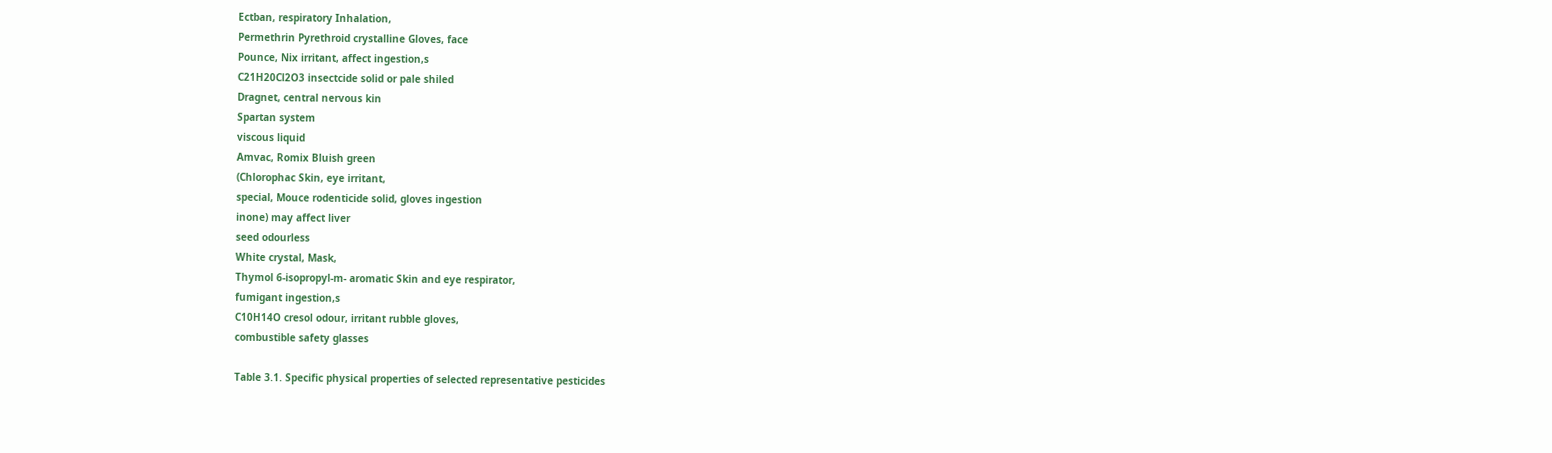Ectban, respiratory Inhalation,
Permethrin Pyrethroid crystalline Gloves, face
Pounce, Nix irritant, affect ingestion,s
C21H20Cl2O3 insectcide solid or pale shiled
Dragnet, central nervous kin
Spartan system
viscous liquid
Amvac, Romix Bluish green
(Chlorophac Skin, eye irritant,
special, Mouce rodenticide solid, gloves ingestion
inone) may affect liver
seed odourless
White crystal, Mask,
Thymol 6-isopropyl-m- aromatic Skin and eye respirator,
fumigant ingestion,s
C10H14O cresol odour, irritant rubble gloves,
combustible safety glasses

Table 3.1. Specific physical properties of selected representative pesticides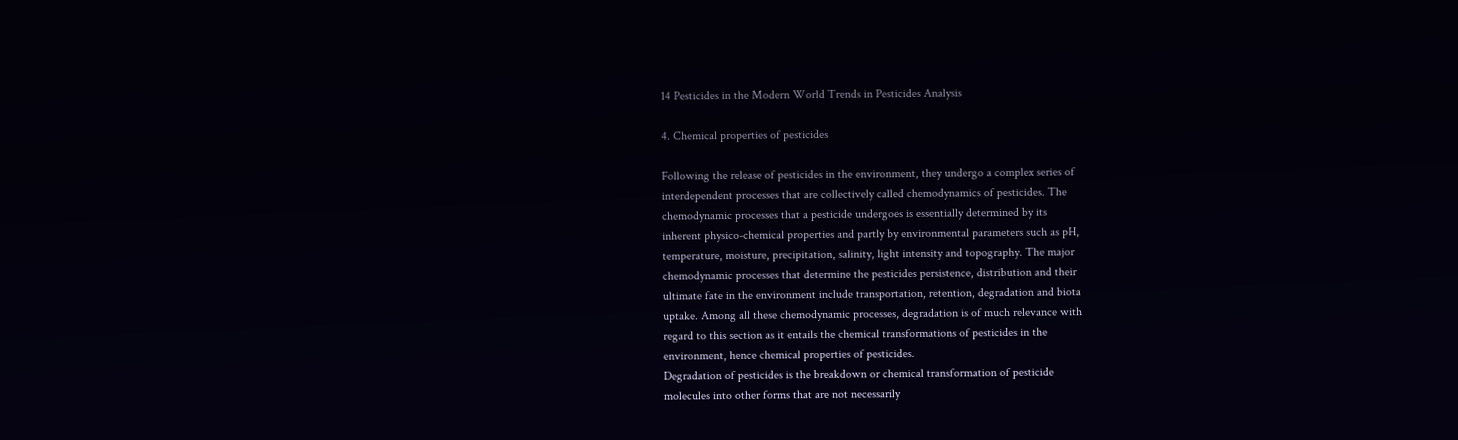14 Pesticides in the Modern World Trends in Pesticides Analysis

4. Chemical properties of pesticides

Following the release of pesticides in the environment, they undergo a complex series of
interdependent processes that are collectively called chemodynamics of pesticides. The
chemodynamic processes that a pesticide undergoes is essentially determined by its
inherent physico-chemical properties and partly by environmental parameters such as pH,
temperature, moisture, precipitation, salinity, light intensity and topography. The major
chemodynamic processes that determine the pesticides persistence, distribution and their
ultimate fate in the environment include transportation, retention, degradation and biota
uptake. Among all these chemodynamic processes, degradation is of much relevance with
regard to this section as it entails the chemical transformations of pesticides in the
environment, hence chemical properties of pesticides.
Degradation of pesticides is the breakdown or chemical transformation of pesticide
molecules into other forms that are not necessarily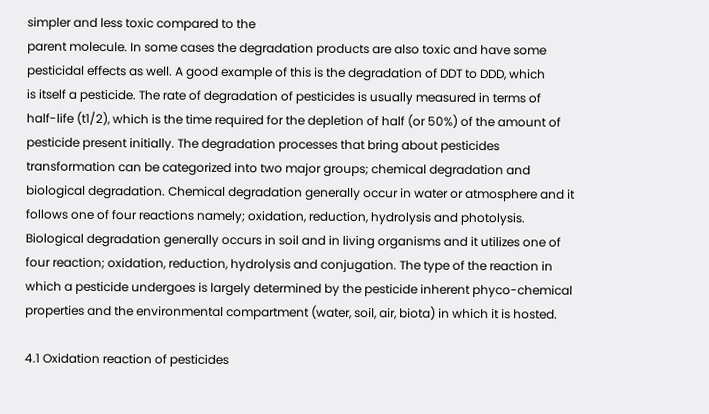simpler and less toxic compared to the
parent molecule. In some cases the degradation products are also toxic and have some
pesticidal effects as well. A good example of this is the degradation of DDT to DDD, which
is itself a pesticide. The rate of degradation of pesticides is usually measured in terms of
half-life (t1/2), which is the time required for the depletion of half (or 50%) of the amount of
pesticide present initially. The degradation processes that bring about pesticides
transformation can be categorized into two major groups; chemical degradation and
biological degradation. Chemical degradation generally occur in water or atmosphere and it
follows one of four reactions namely; oxidation, reduction, hydrolysis and photolysis.
Biological degradation generally occurs in soil and in living organisms and it utilizes one of
four reaction; oxidation, reduction, hydrolysis and conjugation. The type of the reaction in
which a pesticide undergoes is largely determined by the pesticide inherent phyco-chemical
properties and the environmental compartment (water, soil, air, biota) in which it is hosted.

4.1 Oxidation reaction of pesticides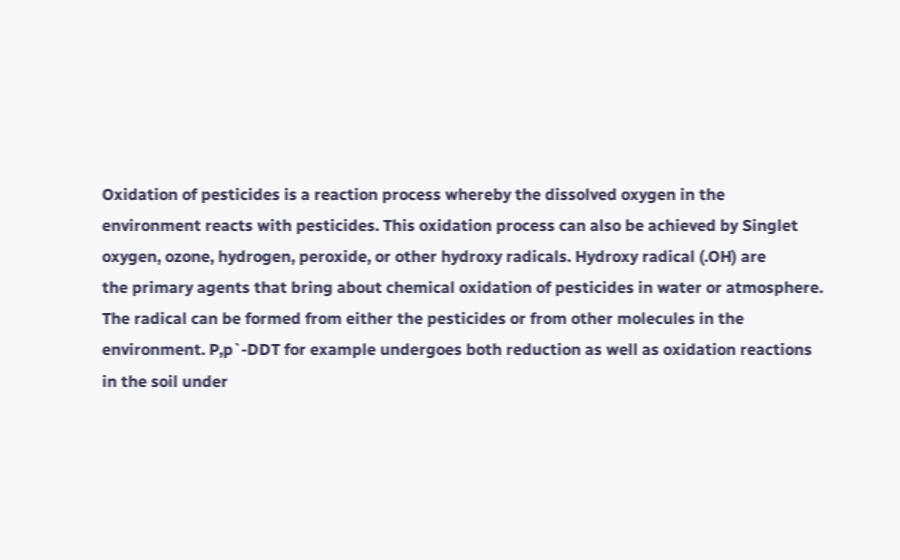Oxidation of pesticides is a reaction process whereby the dissolved oxygen in the
environment reacts with pesticides. This oxidation process can also be achieved by Singlet
oxygen, ozone, hydrogen, peroxide, or other hydroxy radicals. Hydroxy radical (.OH) are
the primary agents that bring about chemical oxidation of pesticides in water or atmosphere.
The radical can be formed from either the pesticides or from other molecules in the
environment. P,p`-DDT for example undergoes both reduction as well as oxidation reactions
in the soil under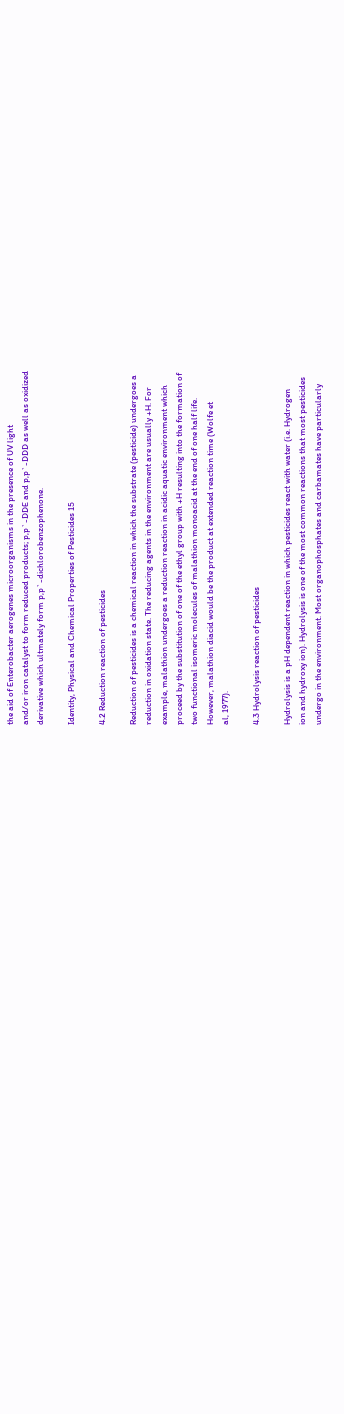the aid of Enterobacter aerogenes microorganisms in the presence of UV light
and/or iron catalyst to form reduced products; p,p`-DDE and p,p`-DDD as well as oxidized
derivative which ultmately form p,p`-dichlorobenzophenone.

Identity, Physical and Chemical Properties of Pesticides 15

4.2 Reduction reaction of pesticides

Reduction of pesticides is a chemical reaction in which the substrate (pesticide) undergoes a
reduction in oxidation state. The reducing agents in the environment are usually +H. For
example, malathion undergoes a reduction reaction in acidic aquatic environment which
proceed by the substitution of one of the ethyl group with +H resulting into the formation of
two functional isomeric molecules of malathion monoacid at the end of one half life.
However, malathion diacid would be the product at extended reaction time (Wolfe et
al, 1977).

4.3 Hydrolysis reaction of pesticides

Hydrolysis is a pH dependent reaction in which pesticides react with water (i.e. Hydrogen
ion and hydroxy ion). Hydrolysis is one of the most common reactions that most pesticides
undergo in the environment. Most organophosphates and carbamates have particularly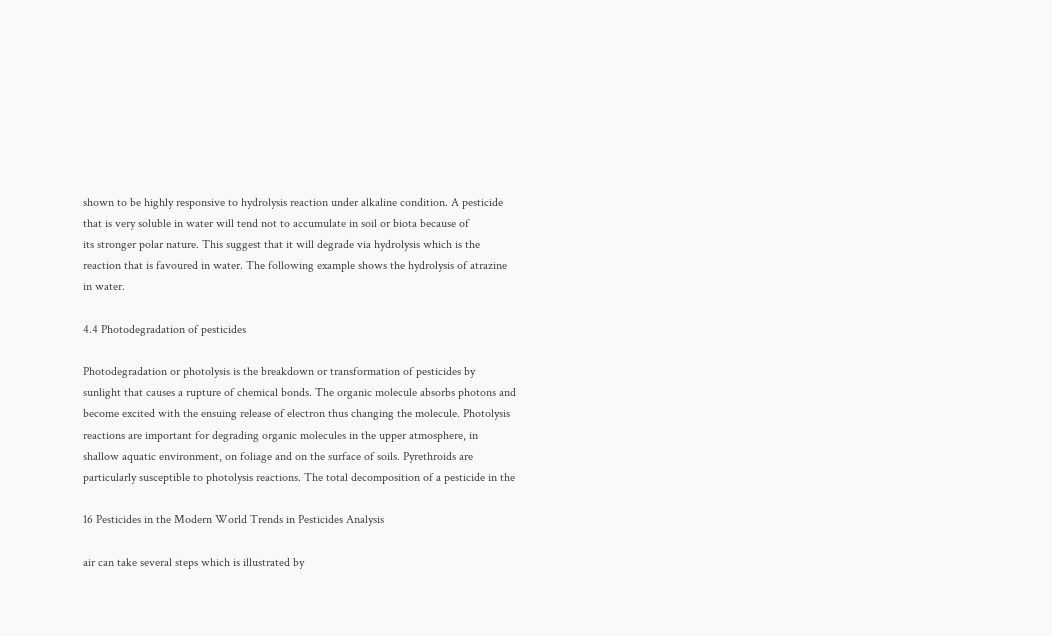shown to be highly responsive to hydrolysis reaction under alkaline condition. A pesticide
that is very soluble in water will tend not to accumulate in soil or biota because of
its stronger polar nature. This suggest that it will degrade via hydrolysis which is the
reaction that is favoured in water. The following example shows the hydrolysis of atrazine
in water.

4.4 Photodegradation of pesticides

Photodegradation or photolysis is the breakdown or transformation of pesticides by
sunlight that causes a rupture of chemical bonds. The organic molecule absorbs photons and
become excited with the ensuing release of electron thus changing the molecule. Photolysis
reactions are important for degrading organic molecules in the upper atmosphere, in
shallow aquatic environment, on foliage and on the surface of soils. Pyrethroids are
particularly susceptible to photolysis reactions. The total decomposition of a pesticide in the

16 Pesticides in the Modern World Trends in Pesticides Analysis

air can take several steps which is illustrated by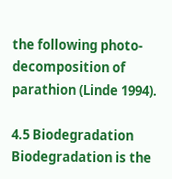the following photo-decomposition of
parathion (Linde 1994).

4.5 Biodegradation
Biodegradation is the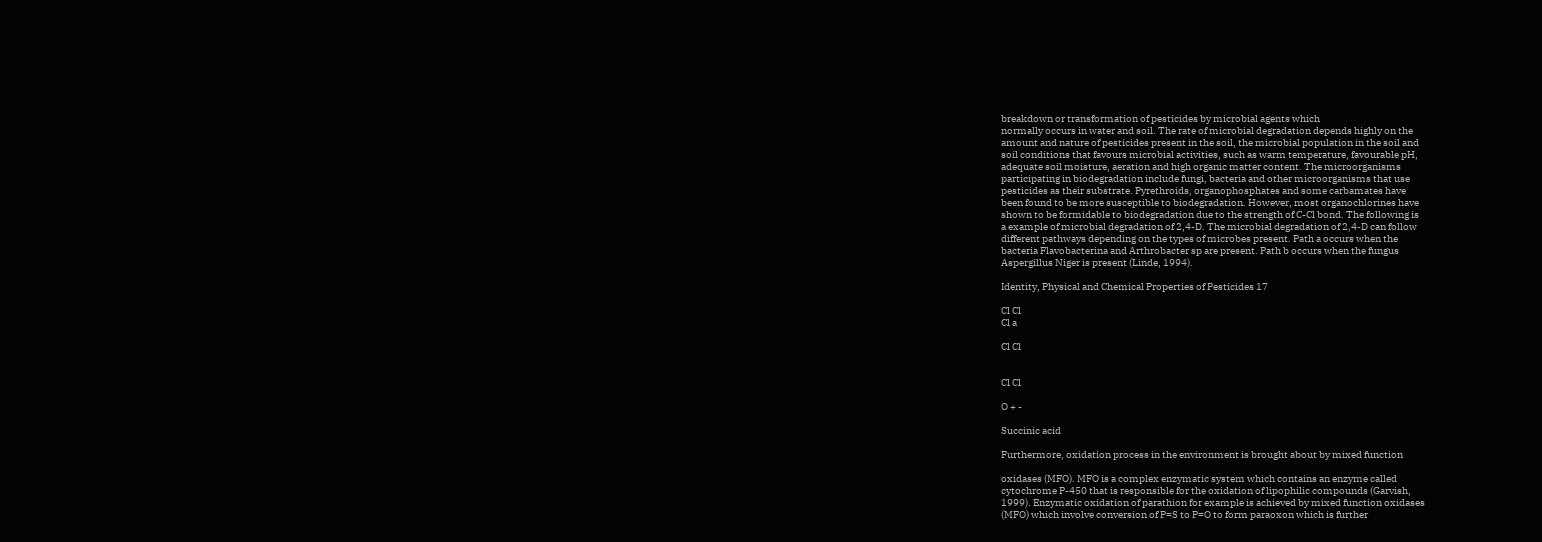breakdown or transformation of pesticides by microbial agents which
normally occurs in water and soil. The rate of microbial degradation depends highly on the
amount and nature of pesticides present in the soil, the microbial population in the soil and
soil conditions that favours microbial activities, such as warm temperature, favourable pH,
adequate soil moisture, aeration and high organic matter content. The microorganisms
participating in biodegradation include fungi, bacteria and other microorganisms that use
pesticides as their substrate. Pyrethroids, organophosphates and some carbamates have
been found to be more susceptible to biodegradation. However, most organochlorines have
shown to be formidable to biodegradation due to the strength of C-Cl bond. The following is
a example of microbial degradation of 2,4-D. The microbial degradation of 2,4-D can follow
different pathways depending on the types of microbes present. Path a occurs when the
bacteria Flavobacterina and Arthrobacter sp are present. Path b occurs when the fungus
Aspergillus Niger is present (Linde, 1994).

Identity, Physical and Chemical Properties of Pesticides 17

Cl Cl
Cl a

Cl Cl


Cl Cl

O + -

Succinic acid

Furthermore, oxidation process in the environment is brought about by mixed function

oxidases (MFO). MFO is a complex enzymatic system which contains an enzyme called
cytochrome P-450 that is responsible for the oxidation of lipophilic compounds (Garvish,
1999). Enzymatic oxidation of parathion for example is achieved by mixed function oxidases
(MFO) which involve conversion of P=S to P=O to form paraoxon which is further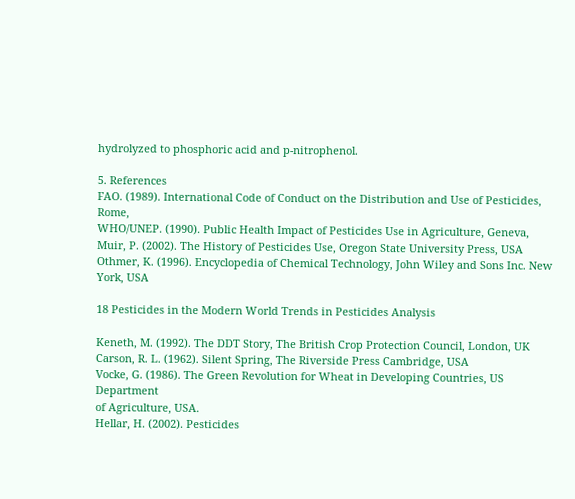hydrolyzed to phosphoric acid and p-nitrophenol.

5. References
FAO. (1989). International Code of Conduct on the Distribution and Use of Pesticides, Rome,
WHO/UNEP. (1990). Public Health Impact of Pesticides Use in Agriculture, Geneva,
Muir, P. (2002). The History of Pesticides Use, Oregon State University Press, USA
Othmer, K. (1996). Encyclopedia of Chemical Technology, John Wiley and Sons Inc. New
York, USA

18 Pesticides in the Modern World Trends in Pesticides Analysis

Keneth, M. (1992). The DDT Story, The British Crop Protection Council, London, UK
Carson, R. L. (1962). Silent Spring, The Riverside Press Cambridge, USA
Vocke, G. (1986). The Green Revolution for Wheat in Developing Countries, US Department
of Agriculture, USA.
Hellar, H. (2002). Pesticides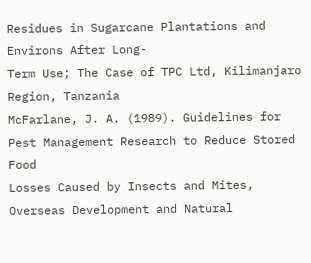Residues in Sugarcane Plantations and Environs After Long-
Term Use; The Case of TPC Ltd, Kilimanjaro Region, Tanzania
McFarlane, J. A. (1989). Guidelines for Pest Management Research to Reduce Stored Food
Losses Caused by Insects and Mites, Overseas Development and Natural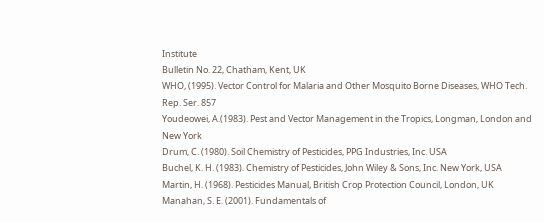Institute
Bulletin No. 22, Chatham, Kent, UK
WHO, (1995). Vector Control for Malaria and Other Mosquito Borne Diseases, WHO Tech.
Rep. Ser. 857
Youdeowei, A.(1983). Pest and Vector Management in the Tropics, Longman, London and
New York
Drum, C. (1980). Soil Chemistry of Pesticides, PPG Industries, Inc. USA
Buchel, K. H. (1983). Chemistry of Pesticides, John Wiley & Sons, Inc. New York, USA
Martin, H. (1968). Pesticides Manual, British Crop Protection Council, London, UK
Manahan, S. E. (2001). Fundamentals of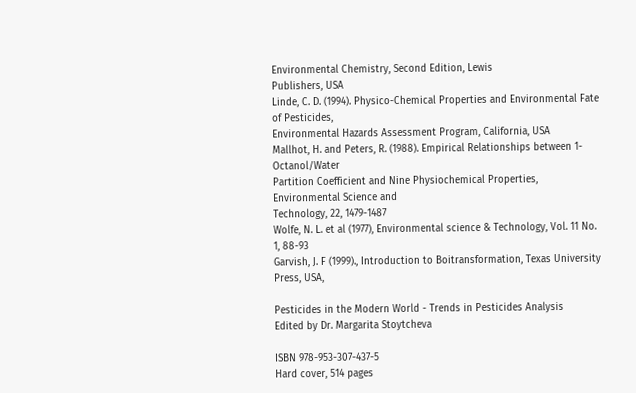Environmental Chemistry, Second Edition, Lewis
Publishers, USA
Linde, C. D. (1994). Physico-Chemical Properties and Environmental Fate of Pesticides,
Environmental Hazards Assessment Program, California, USA
Mallhot, H. and Peters, R. (1988). Empirical Relationships between 1-Octanol/Water
Partition Coefficient and Nine Physiochemical Properties, Environmental Science and
Technology, 22, 1479-1487
Wolfe, N. L. et al (1977), Environmental science & Technology, Vol. 11 No. 1, 88-93
Garvish, J. F (1999)., Introduction to Boitransformation, Texas University Press, USA,

Pesticides in the Modern World - Trends in Pesticides Analysis
Edited by Dr. Margarita Stoytcheva

ISBN 978-953-307-437-5
Hard cover, 514 pages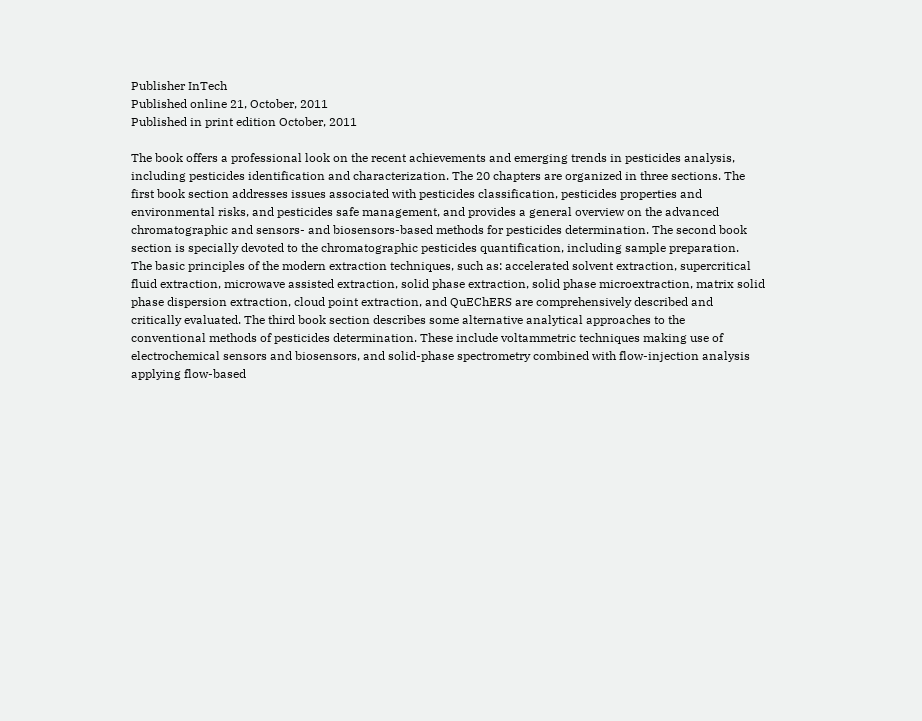Publisher InTech
Published online 21, October, 2011
Published in print edition October, 2011

The book offers a professional look on the recent achievements and emerging trends in pesticides analysis,
including pesticides identification and characterization. The 20 chapters are organized in three sections. The
first book section addresses issues associated with pesticides classification, pesticides properties and
environmental risks, and pesticides safe management, and provides a general overview on the advanced
chromatographic and sensors- and biosensors-based methods for pesticides determination. The second book
section is specially devoted to the chromatographic pesticides quantification, including sample preparation.
The basic principles of the modern extraction techniques, such as: accelerated solvent extraction, supercritical
fluid extraction, microwave assisted extraction, solid phase extraction, solid phase microextraction, matrix solid
phase dispersion extraction, cloud point extraction, and QuEChERS are comprehensively described and
critically evaluated. The third book section describes some alternative analytical approaches to the
conventional methods of pesticides determination. These include voltammetric techniques making use of
electrochemical sensors and biosensors, and solid-phase spectrometry combined with flow-injection analysis
applying flow-based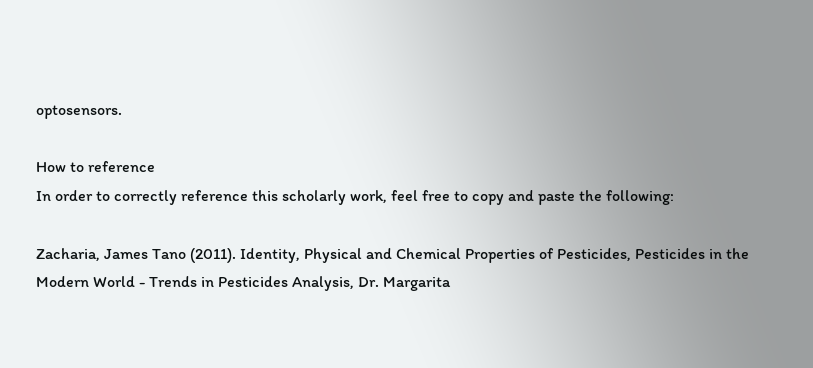optosensors.

How to reference
In order to correctly reference this scholarly work, feel free to copy and paste the following:

Zacharia, James Tano (2011). Identity, Physical and Chemical Properties of Pesticides, Pesticides in the
Modern World - Trends in Pesticides Analysis, Dr. Margarita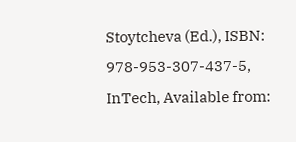Stoytcheva (Ed.), ISBN: 978-953-307-437-5,
InTech, Available from: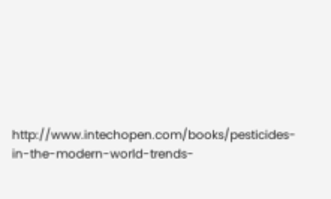http://www.intechopen.com/books/pesticides-in-the-modern-world-trends-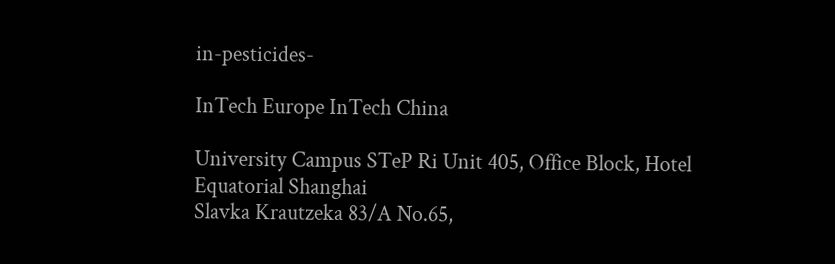in-pesticides-

InTech Europe InTech China

University Campus STeP Ri Unit 405, Office Block, Hotel Equatorial Shanghai
Slavka Krautzeka 83/A No.65,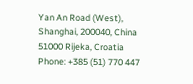Yan An Road (West), Shanghai, 200040, China
51000 Rijeka, Croatia
Phone: +385 (51) 770 447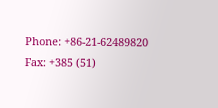Phone: +86-21-62489820
Fax: +385 (51)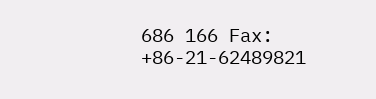686 166 Fax: +86-21-62489821